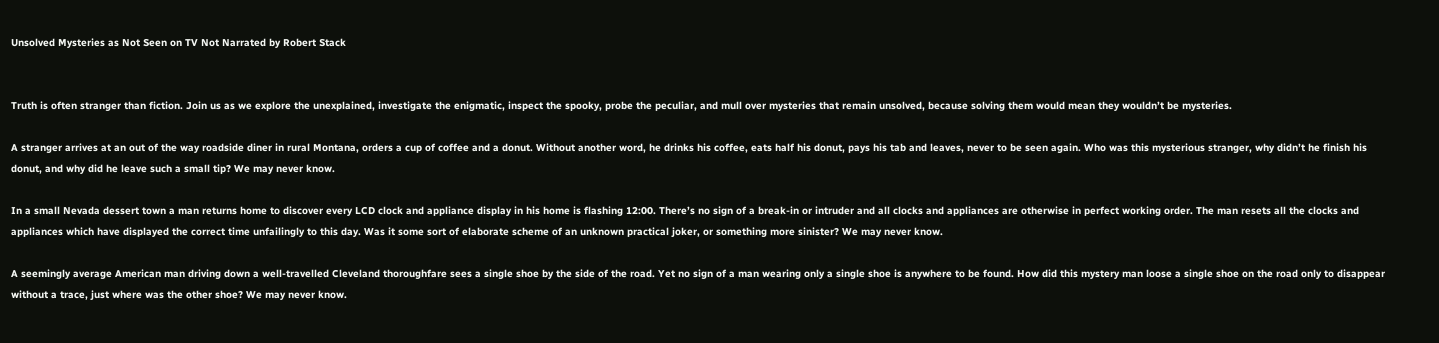Unsolved Mysteries as Not Seen on TV Not Narrated by Robert Stack


Truth is often stranger than fiction. Join us as we explore the unexplained, investigate the enigmatic, inspect the spooky, probe the peculiar, and mull over mysteries that remain unsolved, because solving them would mean they wouldn’t be mysteries.

A stranger arrives at an out of the way roadside diner in rural Montana, orders a cup of coffee and a donut. Without another word, he drinks his coffee, eats half his donut, pays his tab and leaves, never to be seen again. Who was this mysterious stranger, why didn’t he finish his donut, and why did he leave such a small tip? We may never know.

In a small Nevada dessert town a man returns home to discover every LCD clock and appliance display in his home is flashing 12:00. There’s no sign of a break-in or intruder and all clocks and appliances are otherwise in perfect working order. The man resets all the clocks and appliances which have displayed the correct time unfailingly to this day. Was it some sort of elaborate scheme of an unknown practical joker, or something more sinister? We may never know.

A seemingly average American man driving down a well-travelled Cleveland thoroughfare sees a single shoe by the side of the road. Yet no sign of a man wearing only a single shoe is anywhere to be found. How did this mystery man loose a single shoe on the road only to disappear without a trace, just where was the other shoe? We may never know.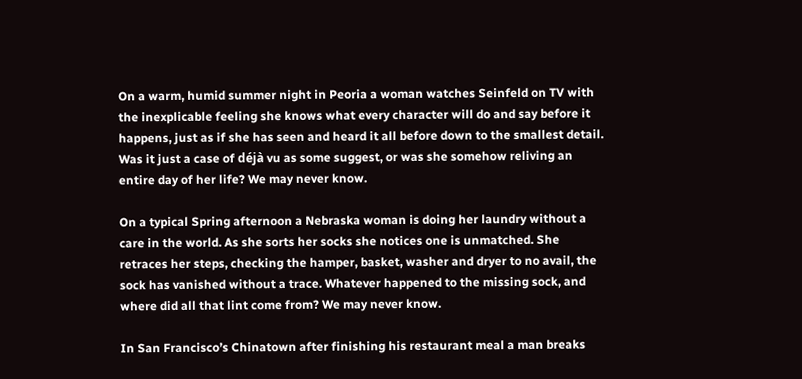On a warm, humid summer night in Peoria a woman watches Seinfeld on TV with the inexplicable feeling she knows what every character will do and say before it happens, just as if she has seen and heard it all before down to the smallest detail. Was it just a case of déjà vu as some suggest, or was she somehow reliving an entire day of her life? We may never know.

On a typical Spring afternoon a Nebraska woman is doing her laundry without a care in the world. As she sorts her socks she notices one is unmatched. She retraces her steps, checking the hamper, basket, washer and dryer to no avail, the sock has vanished without a trace. Whatever happened to the missing sock, and where did all that lint come from? We may never know.

In San Francisco’s Chinatown after finishing his restaurant meal a man breaks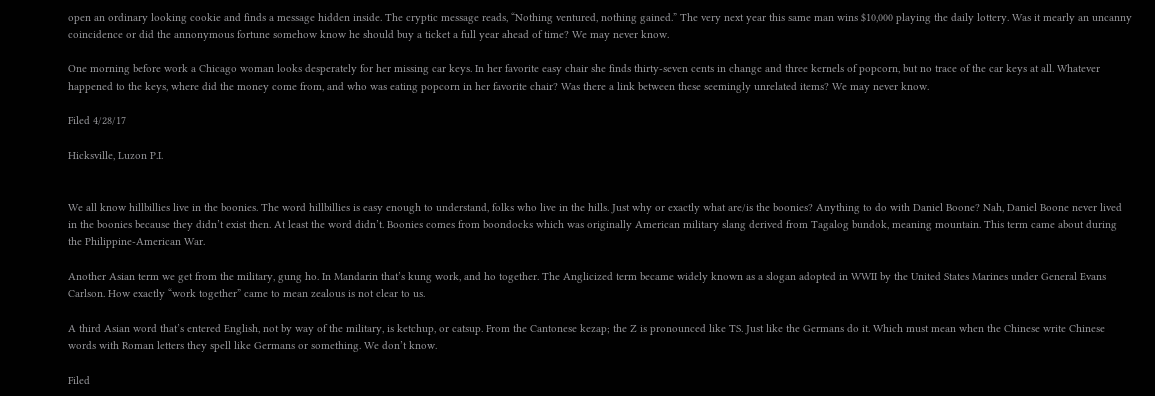open an ordinary looking cookie and finds a message hidden inside. The cryptic message reads, “Nothing ventured, nothing gained.” The very next year this same man wins $10,000 playing the daily lottery. Was it mearly an uncanny coincidence or did the annonymous fortune somehow know he should buy a ticket a full year ahead of time? We may never know.

One morning before work a Chicago woman looks desperately for her missing car keys. In her favorite easy chair she finds thirty-seven cents in change and three kernels of popcorn, but no trace of the car keys at all. Whatever happened to the keys, where did the money come from, and who was eating popcorn in her favorite chair? Was there a link between these seemingly unrelated items? We may never know.

Filed 4/28/17

Hicksville, Luzon P.I.


We all know hillbillies live in the boonies. The word hillbillies is easy enough to understand, folks who live in the hills. Just why or exactly what are/is the boonies? Anything to do with Daniel Boone? Nah, Daniel Boone never lived in the boonies because they didn’t exist then. At least the word didn’t. Boonies comes from boondocks which was originally American military slang derived from Tagalog bundok, meaning mountain. This term came about during the Philippine-American War.

Another Asian term we get from the military, gung ho. In Mandarin that’s kung work, and ho together. The Anglicized term became widely known as a slogan adopted in WWII by the United States Marines under General Evans Carlson. How exactly “work together” came to mean zealous is not clear to us.

A third Asian word that’s entered English, not by way of the military, is ketchup, or catsup. From the Cantonese kezap; the Z is pronounced like TS. Just like the Germans do it. Which must mean when the Chinese write Chinese words with Roman letters they spell like Germans or something. We don’t know.

Filed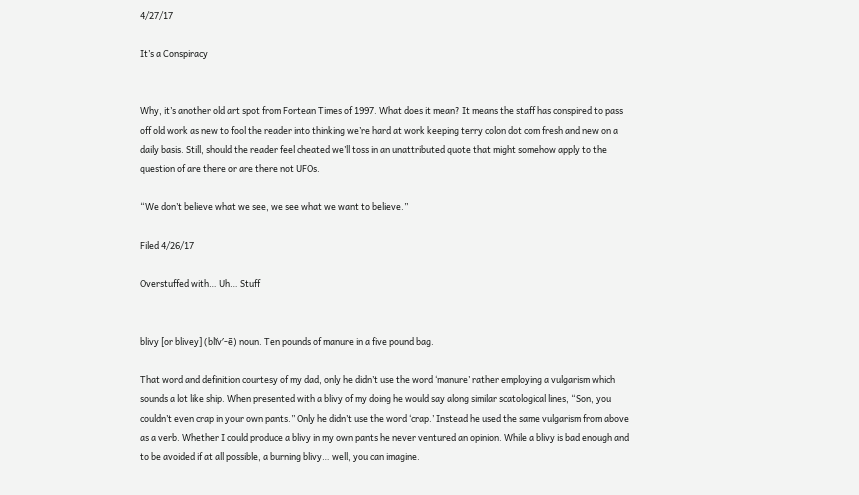4/27/17

It’s a Conspiracy


Why, it’s another old art spot from Fortean Times of 1997. What does it mean? It means the staff has conspired to pass off old work as new to fool the reader into thinking we’re hard at work keeping terry colon dot com fresh and new on a daily basis. Still, should the reader feel cheated we’ll toss in an unattributed quote that might somehow apply to the question of are there or are there not UFOs.

“We don’t believe what we see, we see what we want to believe.”

Filed 4/26/17

Overstuffed with… Uh… Stuff


blivy [or blivey] (blĭv′-ē) noun. Ten pounds of manure in a five pound bag.

That word and definition courtesy of my dad, only he didn’t use the word ‘manure’ rather employing a vulgarism which sounds a lot like ship. When presented with a blivy of my doing he would say along similar scatological lines, “Son, you couldn’t even crap in your own pants.” Only he didn’t use the word ‘crap.’ Instead he used the same vulgarism from above as a verb. Whether I could produce a blivy in my own pants he never ventured an opinion. While a blivy is bad enough and to be avoided if at all possible, a burning blivy… well, you can imagine.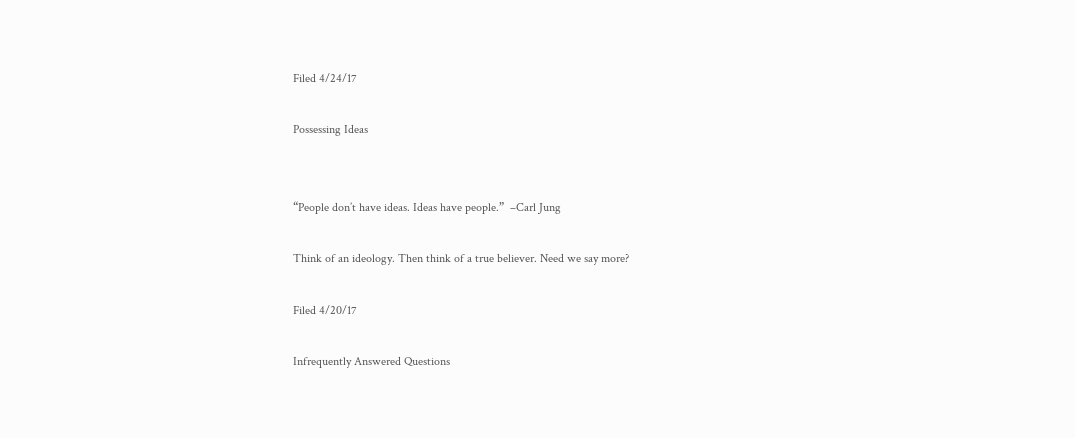Filed 4/24/17

Possessing Ideas


“People don’t have ideas. Ideas have people.”  –Carl Jung

Think of an ideology. Then think of a true believer. Need we say more?

Filed 4/20/17

Infrequently Answered Questions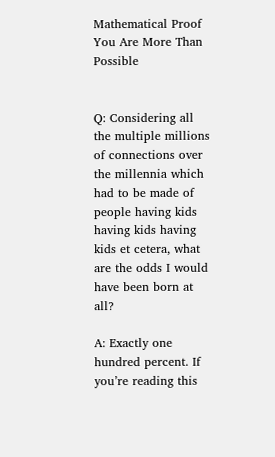Mathematical Proof You Are More Than Possible


Q: Considering all the multiple millions of connections over the millennia which had to be made of people having kids having kids having kids et cetera, what are the odds I would have been born at all?

A: Exactly one hundred percent. If you’re reading this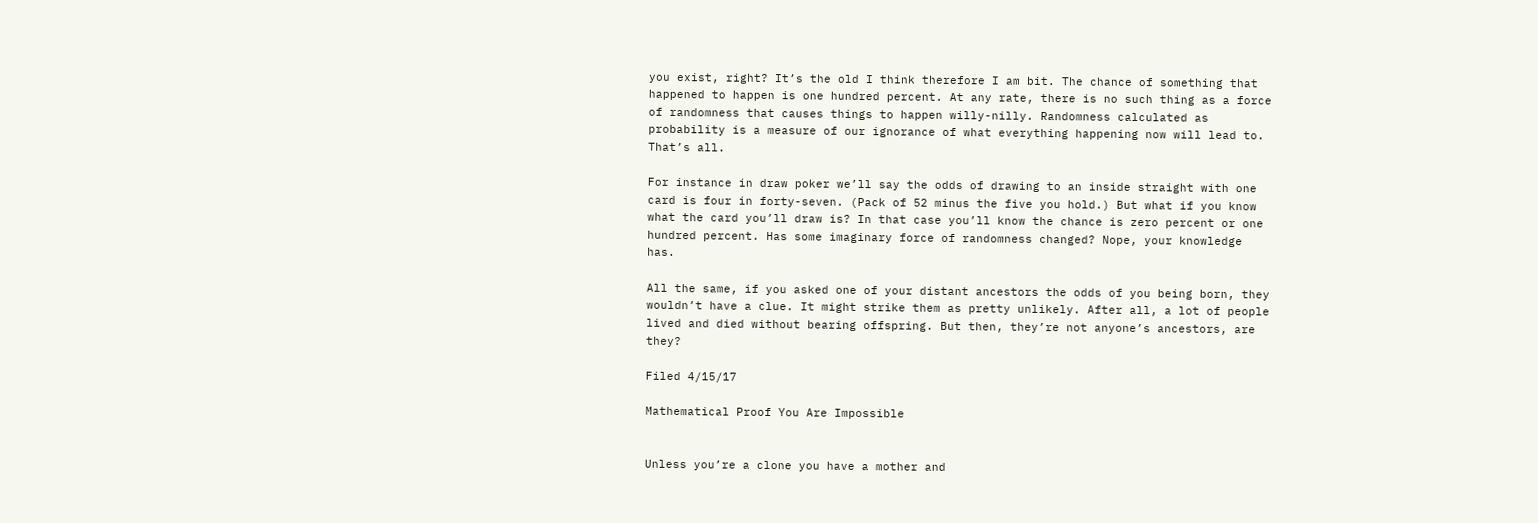you exist, right? It’s the old I think therefore I am bit. The chance of something that happened to happen is one hundred percent. At any rate, there is no such thing as a force of randomness that causes things to happen willy-nilly. Randomness calculated as probability is a measure of our ignorance of what everything happening now will lead to. That’s all.

For instance in draw poker we’ll say the odds of drawing to an inside straight with one card is four in forty-seven. (Pack of 52 minus the five you hold.) But what if you know what the card you’ll draw is? In that case you’ll know the chance is zero percent or one hundred percent. Has some imaginary force of randomness changed? Nope, your knowledge has.

All the same, if you asked one of your distant ancestors the odds of you being born, they wouldn’t have a clue. It might strike them as pretty unlikely. After all, a lot of people lived and died without bearing offspring. But then, they’re not anyone’s ancestors, are they?

Filed 4/15/17

Mathematical Proof You Are Impossible


Unless you’re a clone you have a mother and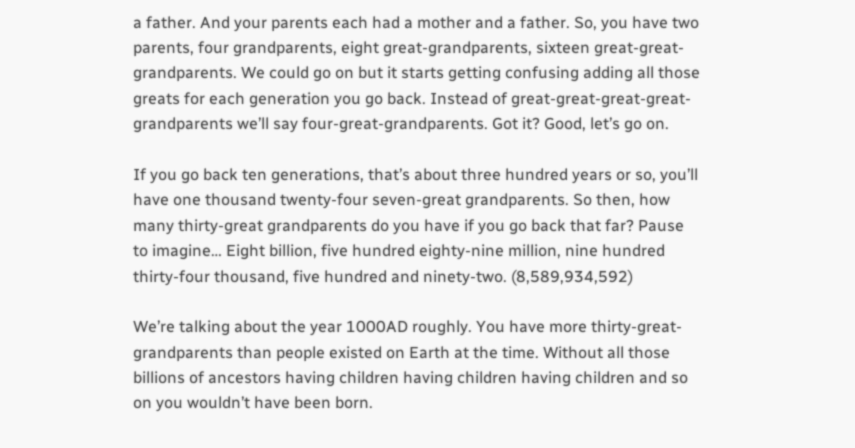a father. And your parents each had a mother and a father. So, you have two parents, four grandparents, eight great-grandparents, sixteen great-great-grandparents. We could go on but it starts getting confusing adding all those greats for each generation you go back. Instead of great-great-great-great-grandparents we’ll say four-great-grandparents. Got it? Good, let’s go on.

If you go back ten generations, that’s about three hundred years or so, you’ll have one thousand twenty-four seven-great grandparents. So then, how many thirty-great grandparents do you have if you go back that far? Pause to imagine… Eight billion, five hundred eighty-nine million, nine hundred thirty-four thousand, five hundred and ninety-two. (8,589,934,592)

We’re talking about the year 1000AD roughly. You have more thirty-great-grandparents than people existed on Earth at the time. Without all those billions of ancestors having children having children having children and so on you wouldn’t have been born.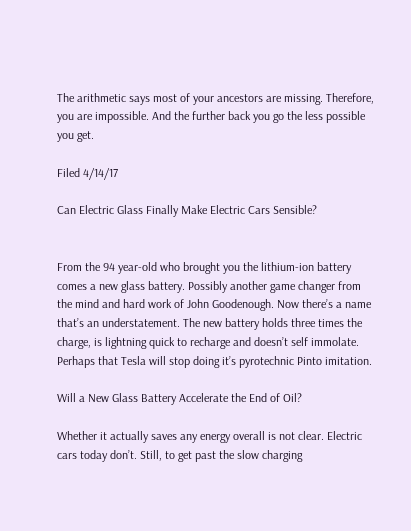The arithmetic says most of your ancestors are missing. Therefore, you are impossible. And the further back you go the less possible you get.

Filed 4/14/17

Can Electric Glass Finally Make Electric Cars Sensible?


From the 94 year-old who brought you the lithium-ion battery comes a new glass battery. Possibly another game changer from the mind and hard work of John Goodenough. Now there’s a name that’s an understatement. The new battery holds three times the charge, is lightning quick to recharge and doesn’t self immolate. Perhaps that Tesla will stop doing it’s pyrotechnic Pinto imitation.

Will a New Glass Battery Accelerate the End of Oil?

Whether it actually saves any energy overall is not clear. Electric cars today don’t. Still, to get past the slow charging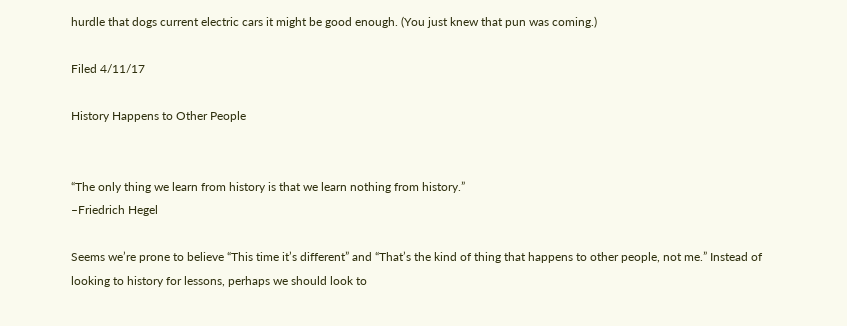hurdle that dogs current electric cars it might be good enough. (You just knew that pun was coming.)

Filed 4/11/17

History Happens to Other People


“The only thing we learn from history is that we learn nothing from history.”
–Friedrich Hegel

Seems we’re prone to believe “This time it’s different” and “That’s the kind of thing that happens to other people, not me.” Instead of looking to history for lessons, perhaps we should look to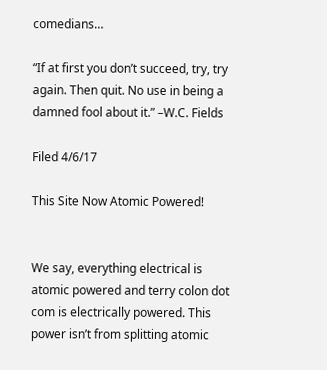comedians…

“If at first you don’t succeed, try, try again. Then quit. No use in being a damned fool about it.” –W.C. Fields

Filed 4/6/17

This Site Now Atomic Powered!


We say, everything electrical is atomic powered and terry colon dot com is electrically powered. This power isn’t from splitting atomic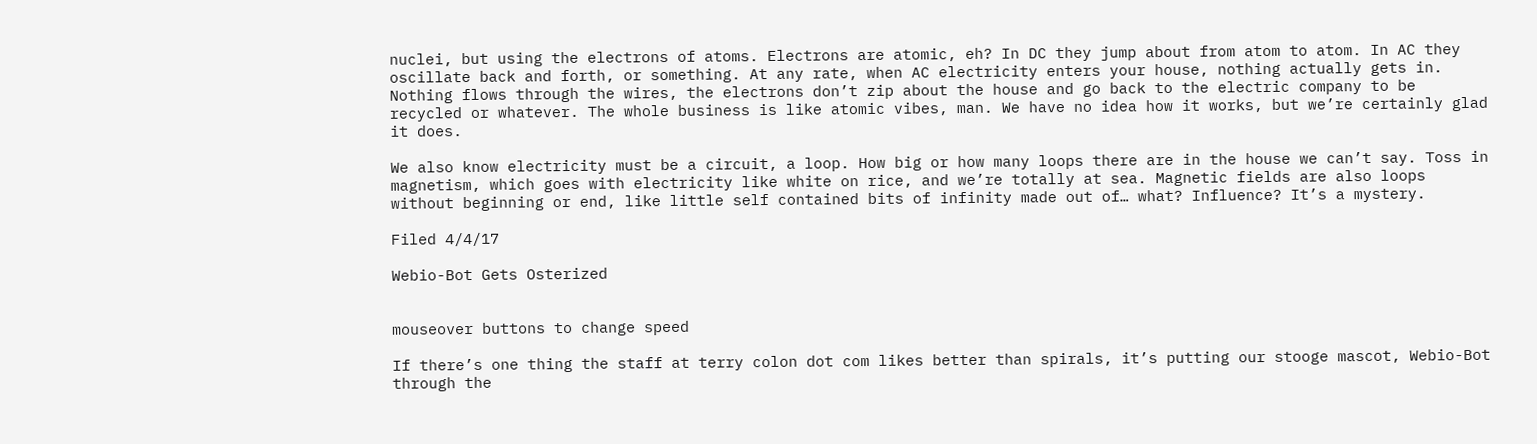nuclei, but using the electrons of atoms. Electrons are atomic, eh? In DC they jump about from atom to atom. In AC they oscillate back and forth, or something. At any rate, when AC electricity enters your house, nothing actually gets in. Nothing flows through the wires, the electrons don’t zip about the house and go back to the electric company to be recycled or whatever. The whole business is like atomic vibes, man. We have no idea how it works, but we’re certainly glad it does.

We also know electricity must be a circuit, a loop. How big or how many loops there are in the house we can’t say. Toss in magnetism, which goes with electricity like white on rice, and we’re totally at sea. Magnetic fields are also loops without beginning or end, like little self contained bits of infinity made out of… what? Influence? It’s a mystery.

Filed 4/4/17

Webio-Bot Gets Osterized


mouseover buttons to change speed

If there’s one thing the staff at terry colon dot com likes better than spirals, it’s putting our stooge mascot, Webio-Bot through the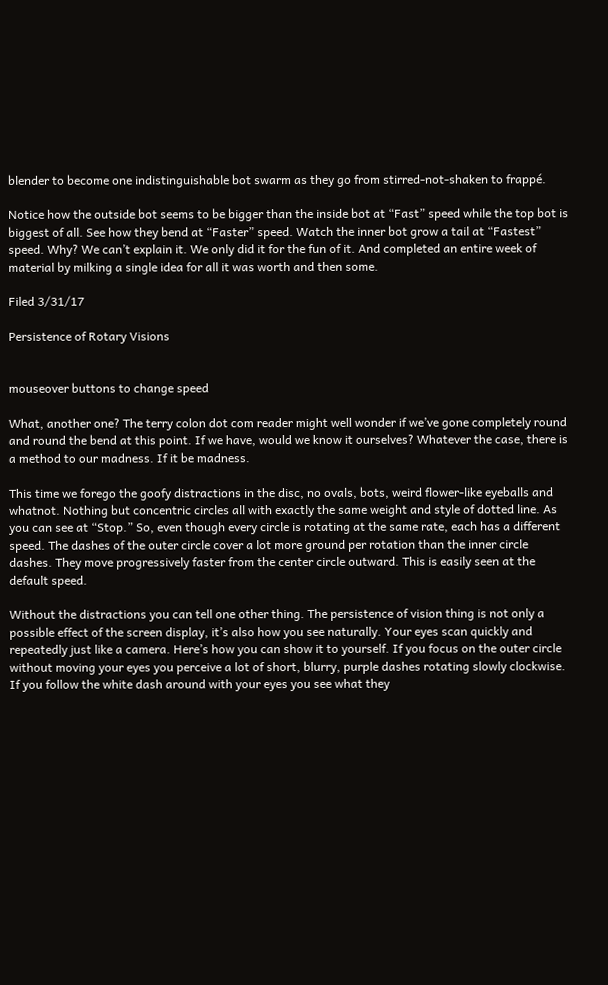blender to become one indistinguishable bot swarm as they go from stirred-not-shaken to frappé.

Notice how the outside bot seems to be bigger than the inside bot at “Fast” speed while the top bot is biggest of all. See how they bend at “Faster” speed. Watch the inner bot grow a tail at “Fastest” speed. Why? We can’t explain it. We only did it for the fun of it. And completed an entire week of material by milking a single idea for all it was worth and then some.

Filed 3/31/17

Persistence of Rotary Visions


mouseover buttons to change speed

What, another one? The terry colon dot com reader might well wonder if we’ve gone completely round and round the bend at this point. If we have, would we know it ourselves? Whatever the case, there is a method to our madness. If it be madness.

This time we forego the goofy distractions in the disc, no ovals, bots, weird flower-like eyeballs and whatnot. Nothing but concentric circles all with exactly the same weight and style of dotted line. As you can see at “Stop.” So, even though every circle is rotating at the same rate, each has a different speed. The dashes of the outer circle cover a lot more ground per rotation than the inner circle dashes. They move progressively faster from the center circle outward. This is easily seen at the default speed.

Without the distractions you can tell one other thing. The persistence of vision thing is not only a possible effect of the screen display, it’s also how you see naturally. Your eyes scan quickly and repeatedly just like a camera. Here’s how you can show it to yourself. If you focus on the outer circle without moving your eyes you perceive a lot of short, blurry, purple dashes rotating slowly clockwise. If you follow the white dash around with your eyes you see what they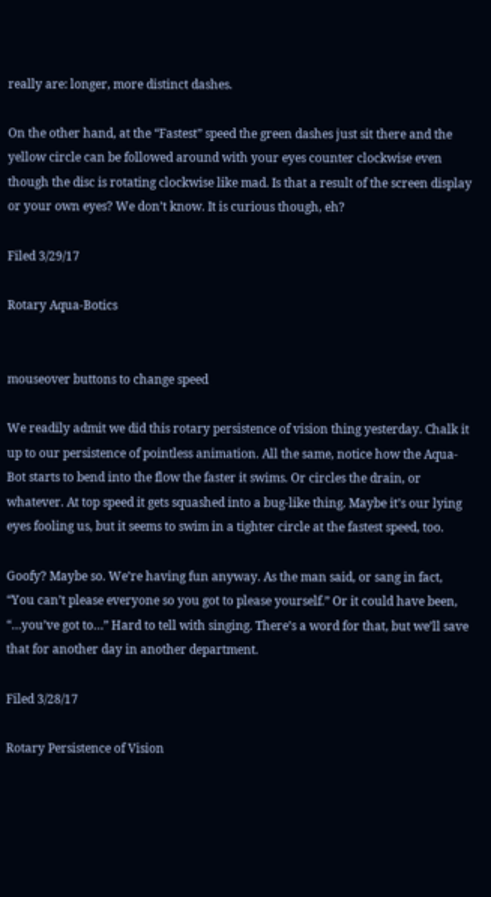really are: longer, more distinct dashes.

On the other hand, at the “Fastest” speed the green dashes just sit there and the yellow circle can be followed around with your eyes counter clockwise even though the disc is rotating clockwise like mad. Is that a result of the screen display or your own eyes? We don’t know. It is curious though, eh?

Filed 3/29/17

Rotary Aqua-Botics


mouseover buttons to change speed

We readily admit we did this rotary persistence of vision thing yesterday. Chalk it up to our persistence of pointless animation. All the same, notice how the Aqua-Bot starts to bend into the flow the faster it swims. Or circles the drain, or whatever. At top speed it gets squashed into a bug-like thing. Maybe it’s our lying eyes fooling us, but it seems to swim in a tighter circle at the fastest speed, too.

Goofy? Maybe so. We’re having fun anyway. As the man said, or sang in fact, “You can’t please everyone so you got to please yourself.” Or it could have been, “…you’ve got to…” Hard to tell with singing. There’s a word for that, but we’ll save that for another day in another department.

Filed 3/28/17

Rotary Persistence of Vision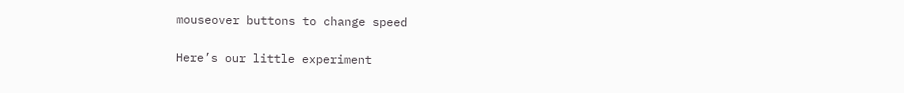mouseover buttons to change speed

Here’s our little experiment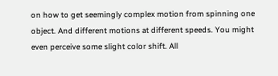on how to get seemingly complex motion from spinning one object. And different motions at different speeds. You might even perceive some slight color shift. All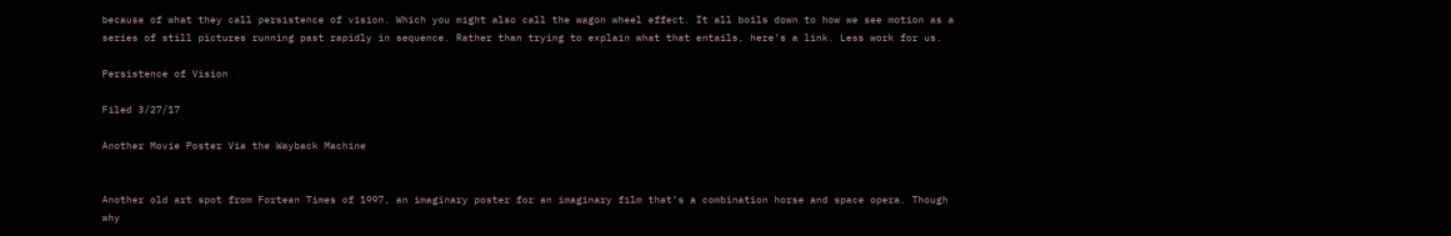because of what they call persistence of vision. Which you might also call the wagon wheel effect. It all boils down to how we see motion as a series of still pictures running past rapidly in sequence. Rather than trying to explain what that entails, here’s a link. Less work for us.

Persistence of Vision

Filed 3/27/17

Another Movie Poster Via the Wayback Machine


Another old art spot from Fortean Times of 1997, an imaginary poster for an imaginary film that’s a combination horse and space opera. Though why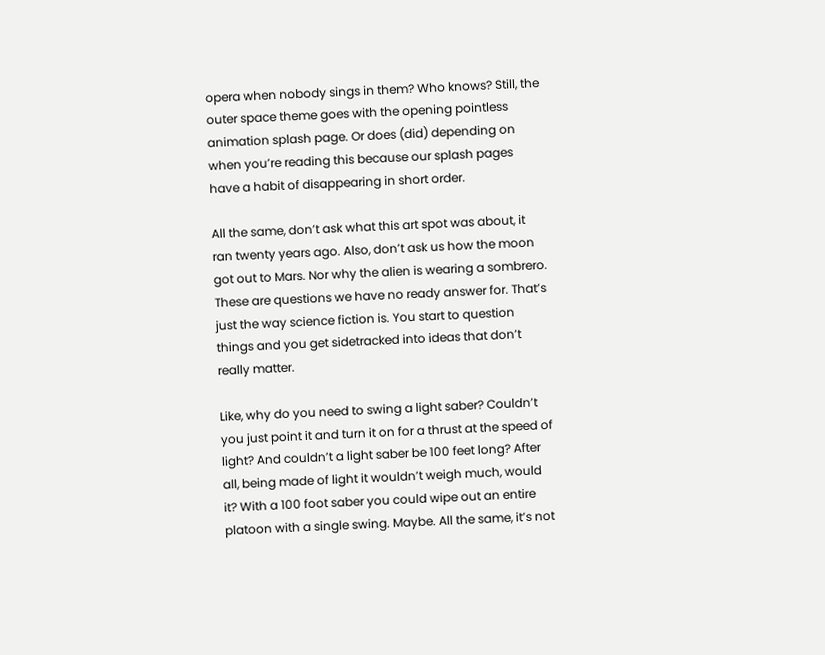opera when nobody sings in them? Who knows? Still, the outer space theme goes with the opening pointless animation splash page. Or does (did) depending on when you’re reading this because our splash pages have a habit of disappearing in short order.

All the same, don’t ask what this art spot was about, it ran twenty years ago. Also, don’t ask us how the moon got out to Mars. Nor why the alien is wearing a sombrero. These are questions we have no ready answer for. That’s just the way science fiction is. You start to question things and you get sidetracked into ideas that don’t really matter.

Like, why do you need to swing a light saber? Couldn’t you just point it and turn it on for a thrust at the speed of light? And couldn’t a light saber be 100 feet long? After all, being made of light it wouldn’t weigh much, would it? With a 100 foot saber you could wipe out an entire platoon with a single swing. Maybe. All the same, it’s not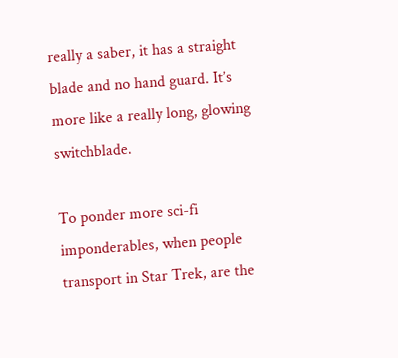really a saber, it has a straight blade and no hand guard. It’s more like a really long, glowing switchblade.

To ponder more sci-fi imponderables, when people transport in Star Trek, are the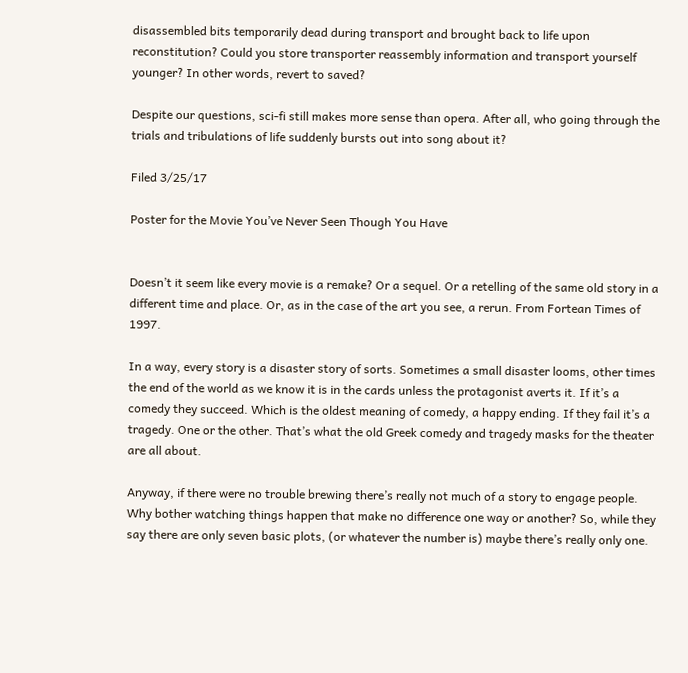disassembled bits temporarily dead during transport and brought back to life upon reconstitution? Could you store transporter reassembly information and transport yourself younger? In other words, revert to saved?

Despite our questions, sci-fi still makes more sense than opera. After all, who going through the trials and tribulations of life suddenly bursts out into song about it?

Filed 3/25/17

Poster for the Movie You’ve Never Seen Though You Have


Doesn’t it seem like every movie is a remake? Or a sequel. Or a retelling of the same old story in a different time and place. Or, as in the case of the art you see, a rerun. From Fortean Times of 1997.

In a way, every story is a disaster story of sorts. Sometimes a small disaster looms, other times the end of the world as we know it is in the cards unless the protagonist averts it. If it’s a comedy they succeed. Which is the oldest meaning of comedy, a happy ending. If they fail it’s a tragedy. One or the other. That’s what the old Greek comedy and tragedy masks for the theater are all about.

Anyway, if there were no trouble brewing there’s really not much of a story to engage people. Why bother watching things happen that make no difference one way or another? So, while they say there are only seven basic plots, (or whatever the number is) maybe there’s really only one.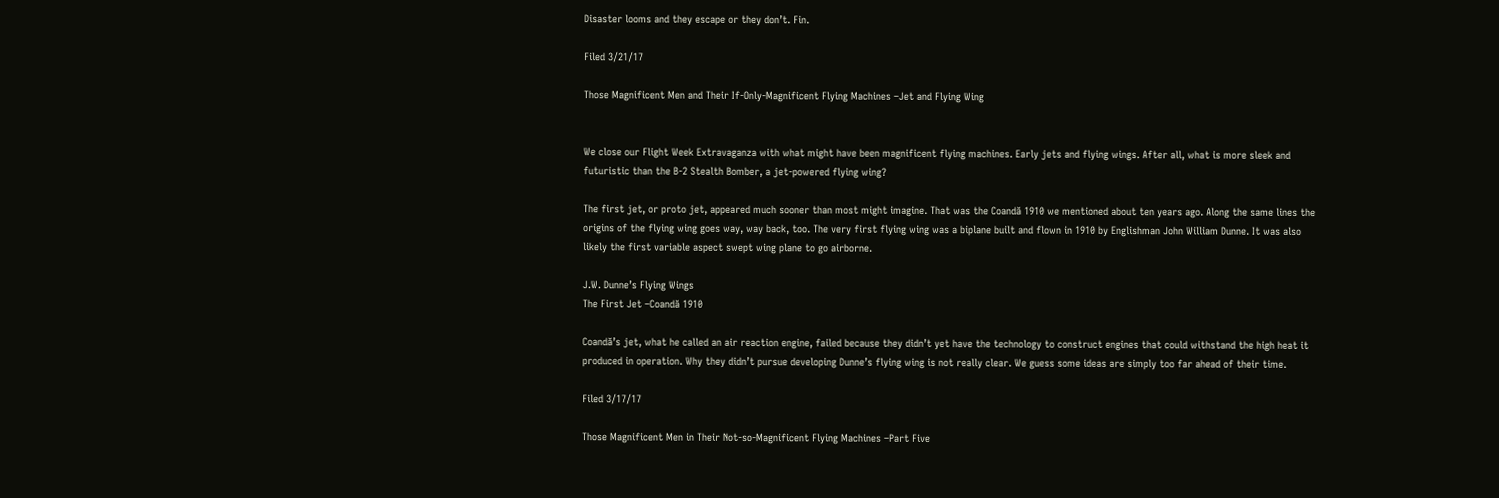Disaster looms and they escape or they don’t. Fin.

Filed 3/21/17

Those Magnificent Men and Their If-Only-Magnificent Flying Machines –Jet and Flying Wing


We close our Flight Week Extravaganza with what might have been magnificent flying machines. Early jets and flying wings. After all, what is more sleek and futuristic than the B-2 Stealth Bomber, a jet-powered flying wing?

The first jet, or proto jet, appeared much sooner than most might imagine. That was the Coandă 1910 we mentioned about ten years ago. Along the same lines the origins of the flying wing goes way, way back, too. The very first flying wing was a biplane built and flown in 1910 by Englishman John William Dunne. It was also likely the first variable aspect swept wing plane to go airborne.

J.W. Dunne’s Flying Wings
The First Jet –Coandă 1910

Coandă’s jet, what he called an air reaction engine, failed because they didn’t yet have the technology to construct engines that could withstand the high heat it produced in operation. Why they didn’t pursue developing Dunne’s flying wing is not really clear. We guess some ideas are simply too far ahead of their time.

Filed 3/17/17

Those Magnificent Men in Their Not-so-Magnificent Flying Machines –Part Five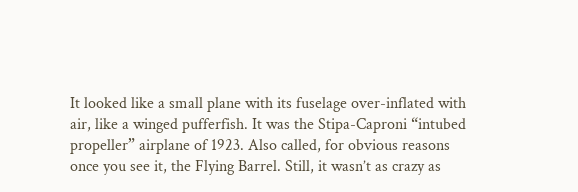It looked like a small plane with its fuselage over-inflated with air, like a winged pufferfish. It was the Stipa-Caproni “intubed propeller” airplane of 1923. Also called, for obvious reasons once you see it, the Flying Barrel. Still, it wasn’t as crazy as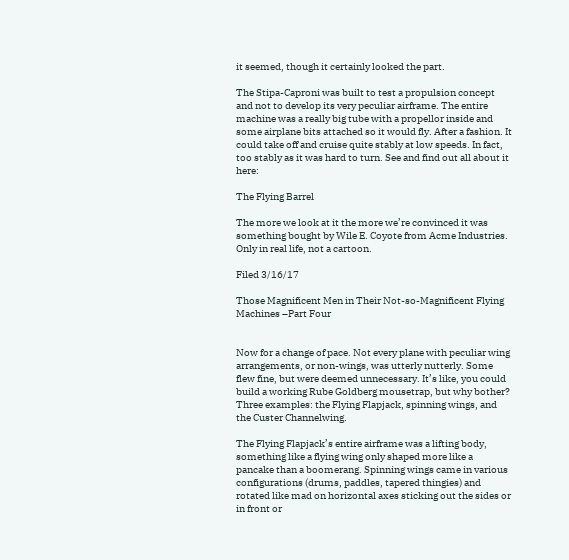it seemed, though it certainly looked the part.

The Stipa-Caproni was built to test a propulsion concept and not to develop its very peculiar airframe. The entire machine was a really big tube with a propellor inside and some airplane bits attached so it would fly. After a fashion. It could take off and cruise quite stably at low speeds. In fact, too stably as it was hard to turn. See and find out all about it here:

The Flying Barrel

The more we look at it the more we’re convinced it was something bought by Wile E. Coyote from Acme Industries. Only in real life, not a cartoon.

Filed 3/16/17

Those Magnificent Men in Their Not-so-Magnificent Flying Machines –Part Four


Now for a change of pace. Not every plane with peculiar wing arrangements, or non-wings, was utterly nutterly. Some flew fine, but were deemed unnecessary. It’s like, you could build a working Rube Goldberg mousetrap, but why bother? Three examples: the Flying Flapjack, spinning wings, and the Custer Channelwing.

The Flying Flapjack’s entire airframe was a lifting body, something like a flying wing only shaped more like a pancake than a boomerang. Spinning wings came in various configurations (drums, paddles, tapered thingies) and rotated like mad on horizontal axes sticking out the sides or in front or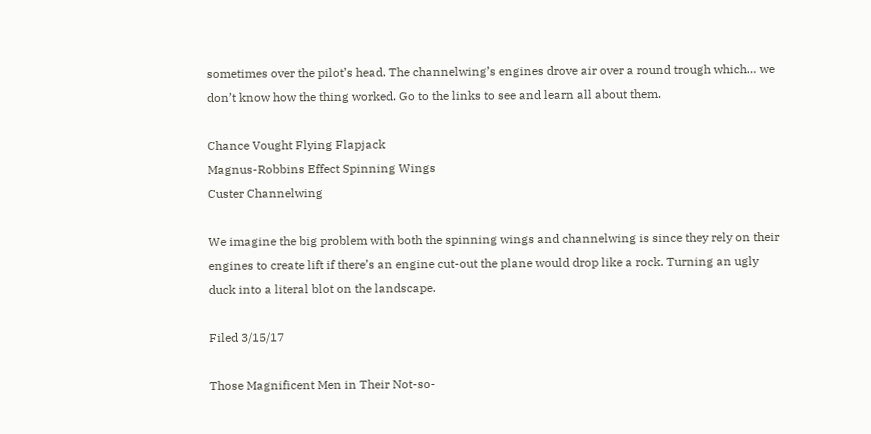sometimes over the pilot’s head. The channelwing’s engines drove air over a round trough which… we don’t know how the thing worked. Go to the links to see and learn all about them.

Chance Vought Flying Flapjack
Magnus-Robbins Effect Spinning Wings
Custer Channelwing

We imagine the big problem with both the spinning wings and channelwing is since they rely on their engines to create lift if there’s an engine cut-out the plane would drop like a rock. Turning an ugly duck into a literal blot on the landscape.

Filed 3/15/17

Those Magnificent Men in Their Not-so-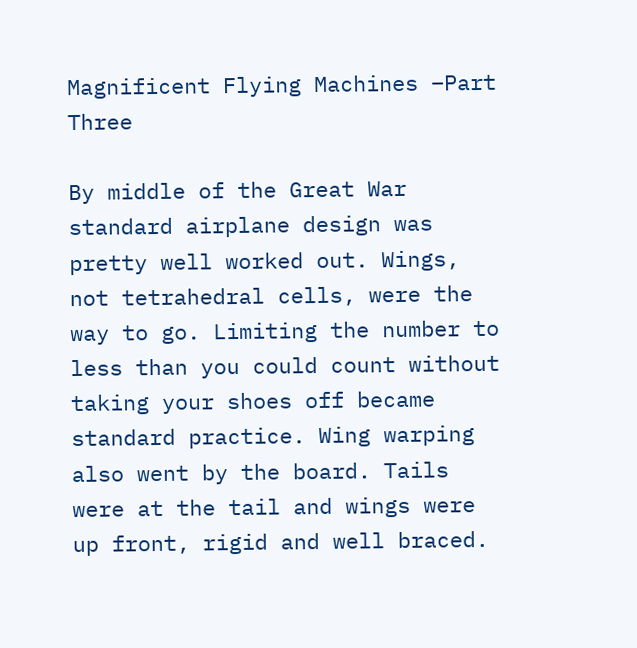Magnificent Flying Machines –Part Three

By middle of the Great War standard airplane design was pretty well worked out. Wings, not tetrahedral cells, were the way to go. Limiting the number to less than you could count without taking your shoes off became standard practice. Wing warping also went by the board. Tails were at the tail and wings were up front, rigid and well braced.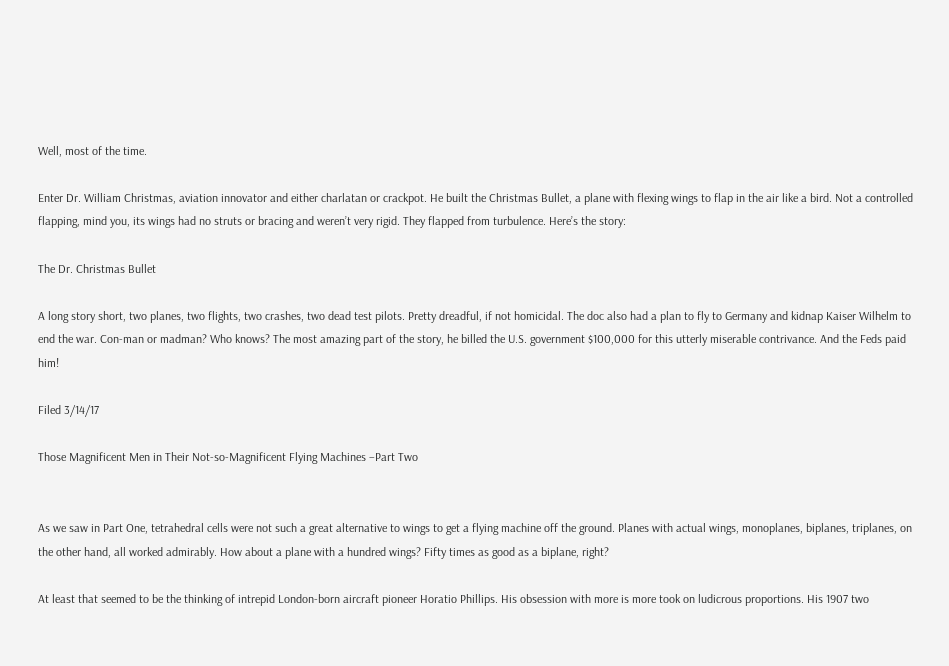Well, most of the time.

Enter Dr. William Christmas, aviation innovator and either charlatan or crackpot. He built the Christmas Bullet, a plane with flexing wings to flap in the air like a bird. Not a controlled flapping, mind you, its wings had no struts or bracing and weren’t very rigid. They flapped from turbulence. Here’s the story:

The Dr. Christmas Bullet

A long story short, two planes, two flights, two crashes, two dead test pilots. Pretty dreadful, if not homicidal. The doc also had a plan to fly to Germany and kidnap Kaiser Wilhelm to end the war. Con-man or madman? Who knows? The most amazing part of the story, he billed the U.S. government $100,000 for this utterly miserable contrivance. And the Feds paid him!

Filed 3/14/17

Those Magnificent Men in Their Not-so-Magnificent Flying Machines –Part Two


As we saw in Part One, tetrahedral cells were not such a great alternative to wings to get a flying machine off the ground. Planes with actual wings, monoplanes, biplanes, triplanes, on the other hand, all worked admirably. How about a plane with a hundred wings? Fifty times as good as a biplane, right?

At least that seemed to be the thinking of intrepid London-born aircraft pioneer Horatio Phillips. His obsession with more is more took on ludicrous proportions. His 1907 two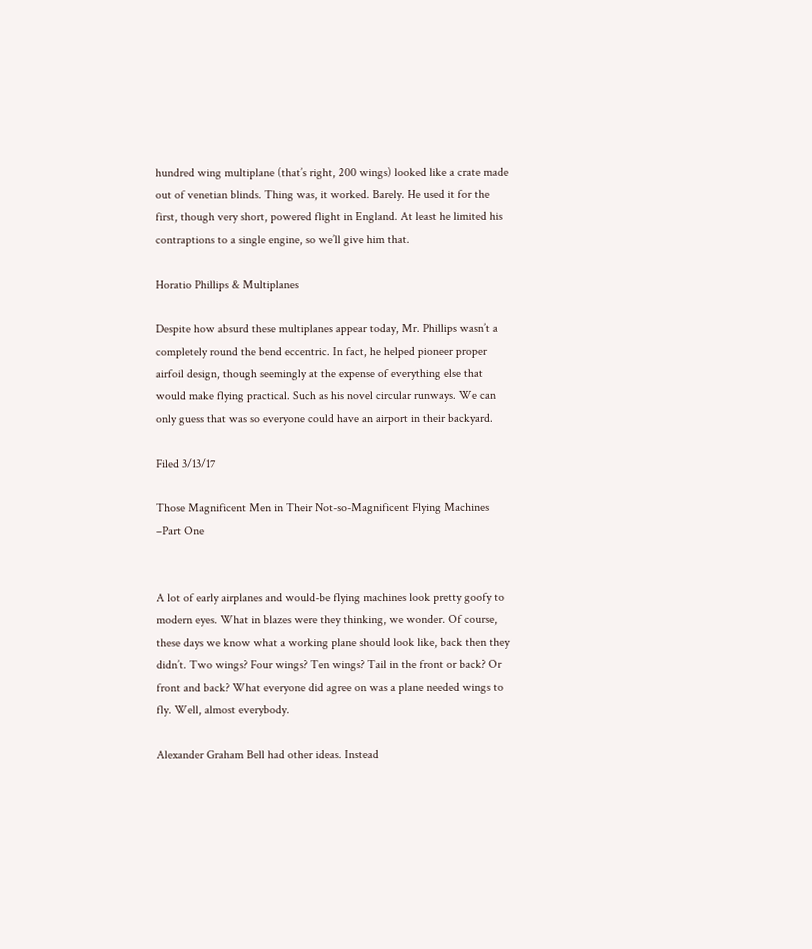hundred wing multiplane (that’s right, 200 wings) looked like a crate made out of venetian blinds. Thing was, it worked. Barely. He used it for the first, though very short, powered flight in England. At least he limited his contraptions to a single engine, so we’ll give him that.

Horatio Phillips & Multiplanes

Despite how absurd these multiplanes appear today, Mr. Phillips wasn’t a completely round the bend eccentric. In fact, he helped pioneer proper airfoil design, though seemingly at the expense of everything else that would make flying practical. Such as his novel circular runways. We can only guess that was so everyone could have an airport in their backyard.

Filed 3/13/17

Those Magnificent Men in Their Not-so-Magnificent Flying Machines –Part One


A lot of early airplanes and would-be flying machines look pretty goofy to modern eyes. What in blazes were they thinking, we wonder. Of course, these days we know what a working plane should look like, back then they didn’t. Two wings? Four wings? Ten wings? Tail in the front or back? Or front and back? What everyone did agree on was a plane needed wings to fly. Well, almost everybody.

Alexander Graham Bell had other ideas. Instead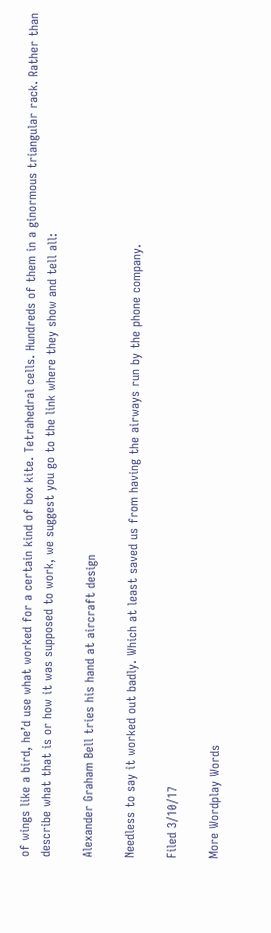of wings like a bird, he’d use what worked for a certain kind of box kite. Tetrahedral cells. Hundreds of them in a ginormous triangular rack. Rather than describe what that is or how it was supposed to work, we suggest you go to the link where they show and tell all:

Alexander Graham Bell tries his hand at aircraft design

Needless to say it worked out badly. Which at least saved us from having the airways run by the phone company.

Filed 3/10/17

More Wordplay Words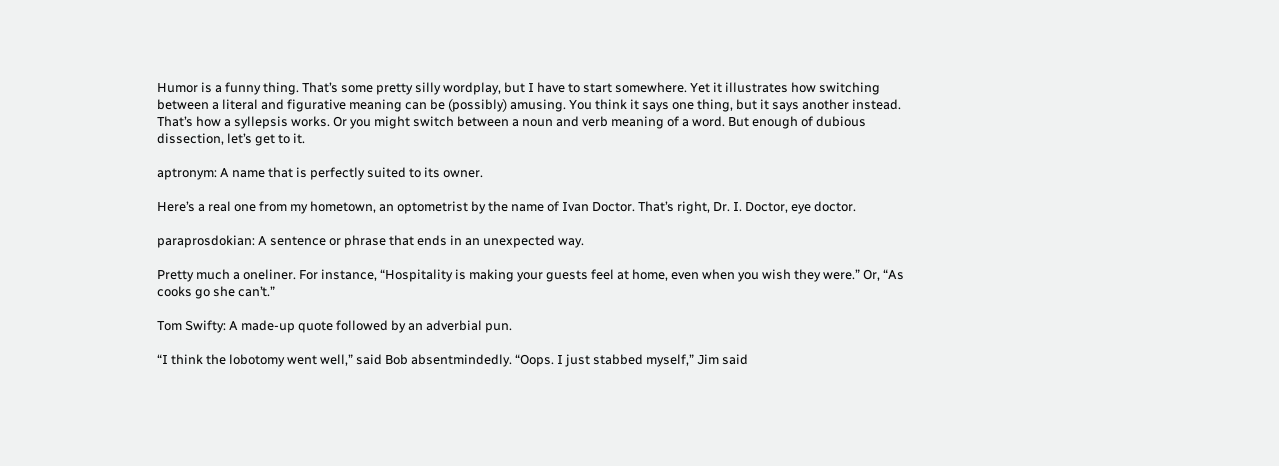Humor is a funny thing. That’s some pretty silly wordplay, but I have to start somewhere. Yet it illustrates how switching between a literal and figurative meaning can be (possibly) amusing. You think it says one thing, but it says another instead. That’s how a syllepsis works. Or you might switch between a noun and verb meaning of a word. But enough of dubious dissection, let’s get to it.

aptronym: A name that is perfectly suited to its owner.

Here’s a real one from my hometown, an optometrist by the name of Ivan Doctor. That’s right, Dr. I. Doctor, eye doctor.

paraprosdokian: A sentence or phrase that ends in an unexpected way.

Pretty much a oneliner. For instance, “Hospitality is making your guests feel at home, even when you wish they were.” Or, “As cooks go she can’t.”

Tom Swifty: A made-up quote followed by an adverbial pun.

“I think the lobotomy went well,” said Bob absentmindedly. “Oops. I just stabbed myself,” Jim said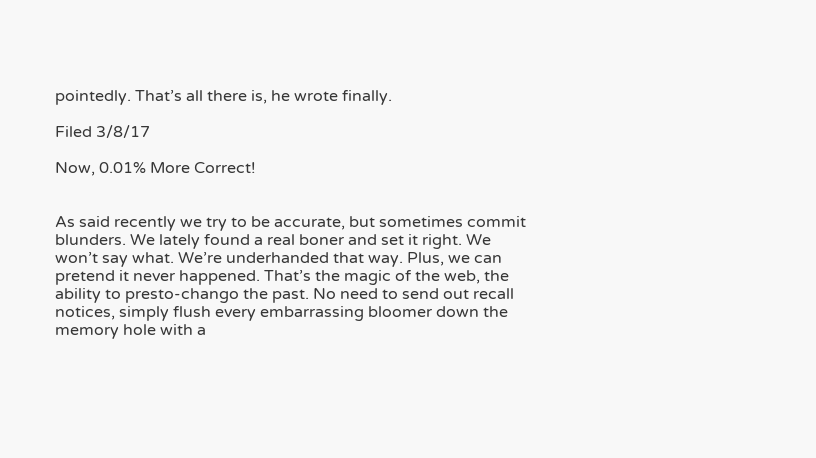pointedly. That’s all there is, he wrote finally.

Filed 3/8/17

Now, 0.01% More Correct!


As said recently we try to be accurate, but sometimes commit blunders. We lately found a real boner and set it right. We won’t say what. We’re underhanded that way. Plus, we can pretend it never happened. That’s the magic of the web, the ability to presto-chango the past. No need to send out recall notices, simply flush every embarrassing bloomer down the memory hole with a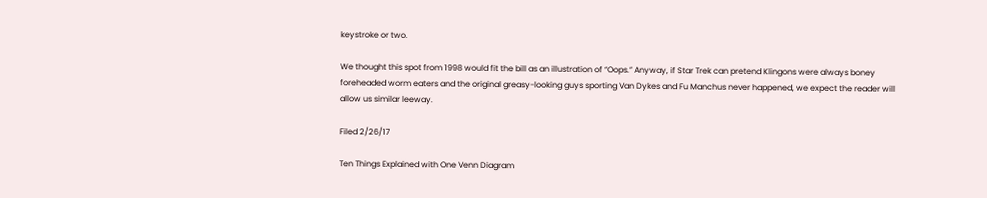keystroke or two.

We thought this spot from 1998 would fit the bill as an illustration of “Oops.” Anyway, if Star Trek can pretend Klingons were always boney foreheaded worm eaters and the original greasy-looking guys sporting Van Dykes and Fu Manchus never happened, we expect the reader will allow us similar leeway.

Filed 2/26/17

Ten Things Explained with One Venn Diagram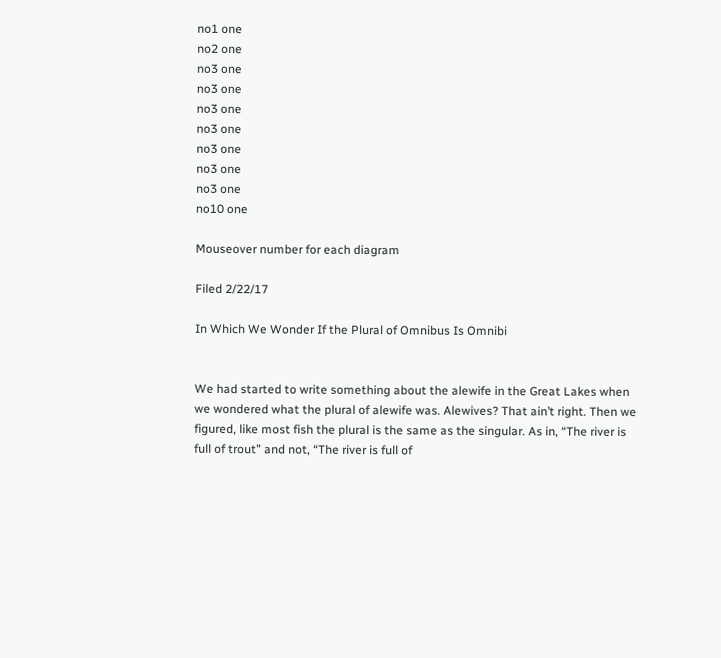no1 one
no2 one
no3 one
no3 one
no3 one
no3 one
no3 one
no3 one
no3 one
no10 one

Mouseover number for each diagram

Filed 2/22/17

In Which We Wonder If the Plural of Omnibus Is Omnibi


We had started to write something about the alewife in the Great Lakes when we wondered what the plural of alewife was. Alewives? That ain’t right. Then we figured, like most fish the plural is the same as the singular. As in, “The river is full of trout” and not, “The river is full of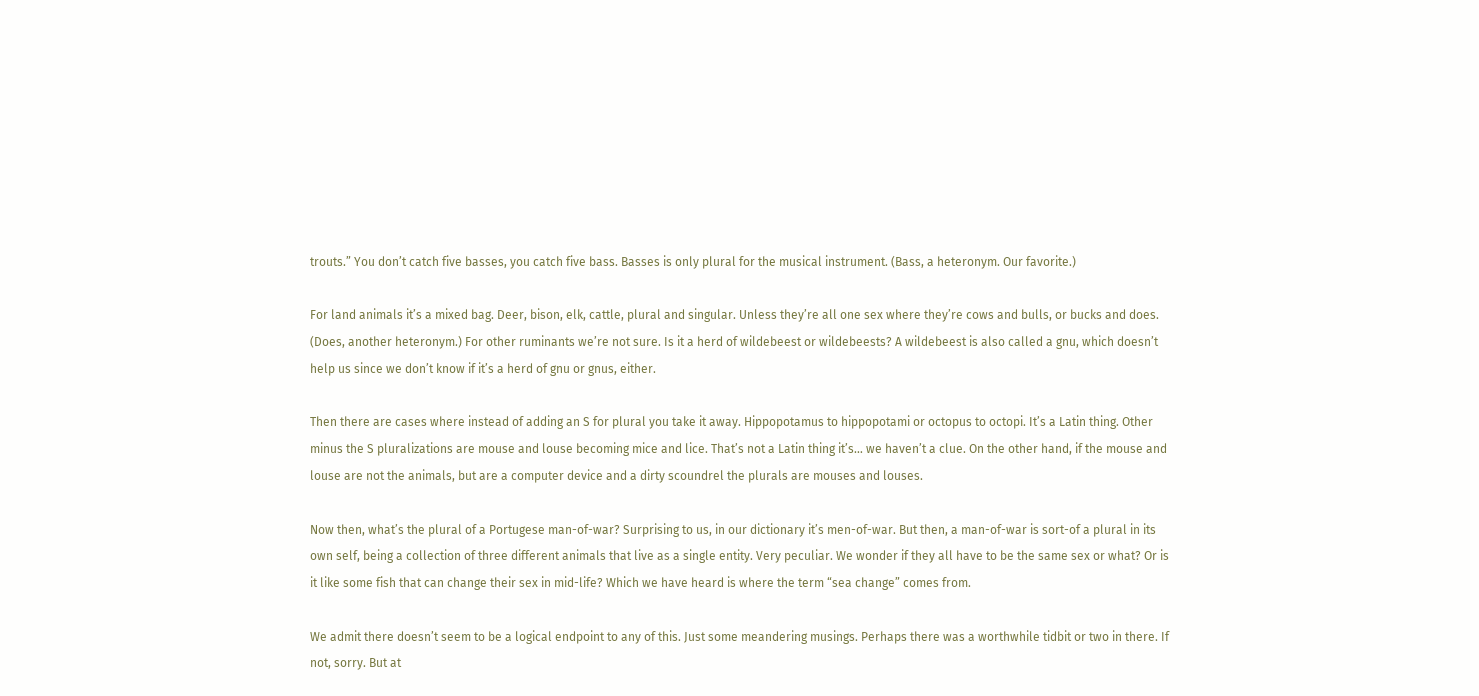trouts.” You don’t catch five basses, you catch five bass. Basses is only plural for the musical instrument. (Bass, a heteronym. Our favorite.)

For land animals it’s a mixed bag. Deer, bison, elk, cattle, plural and singular. Unless they’re all one sex where they’re cows and bulls, or bucks and does. (Does, another heteronym.) For other ruminants we’re not sure. Is it a herd of wildebeest or wildebeests? A wildebeest is also called a gnu, which doesn’t help us since we don’t know if it’s a herd of gnu or gnus, either.

Then there are cases where instead of adding an S for plural you take it away. Hippopotamus to hippopotami or octopus to octopi. It’s a Latin thing. Other minus the S pluralizations are mouse and louse becoming mice and lice. That’s not a Latin thing it’s… we haven’t a clue. On the other hand, if the mouse and louse are not the animals, but are a computer device and a dirty scoundrel the plurals are mouses and louses.

Now then, what’s the plural of a Portugese man-of-war? Surprising to us, in our dictionary it’s men-of-war. But then, a man-of-war is sort-of a plural in its own self, being a collection of three different animals that live as a single entity. Very peculiar. We wonder if they all have to be the same sex or what? Or is it like some fish that can change their sex in mid-life? Which we have heard is where the term “sea change” comes from.

We admit there doesn’t seem to be a logical endpoint to any of this. Just some meandering musings. Perhaps there was a worthwhile tidbit or two in there. If not, sorry. But at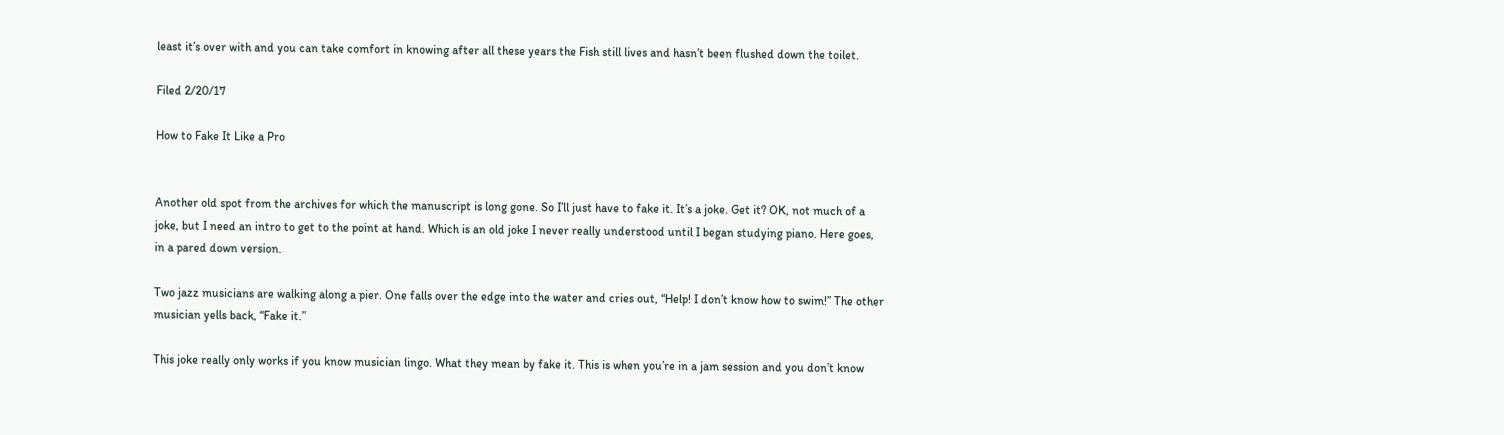least it’s over with and you can take comfort in knowing after all these years the Fish still lives and hasn’t been flushed down the toilet.

Filed 2/20/17

How to Fake It Like a Pro


Another old spot from the archives for which the manuscript is long gone. So I’ll just have to fake it. It’s a joke. Get it? OK, not much of a joke, but I need an intro to get to the point at hand. Which is an old joke I never really understood until I began studying piano. Here goes, in a pared down version.

Two jazz musicians are walking along a pier. One falls over the edge into the water and cries out, “Help! I don’t know how to swim!” The other musician yells back, “Fake it.”

This joke really only works if you know musician lingo. What they mean by fake it. This is when you’re in a jam session and you don’t know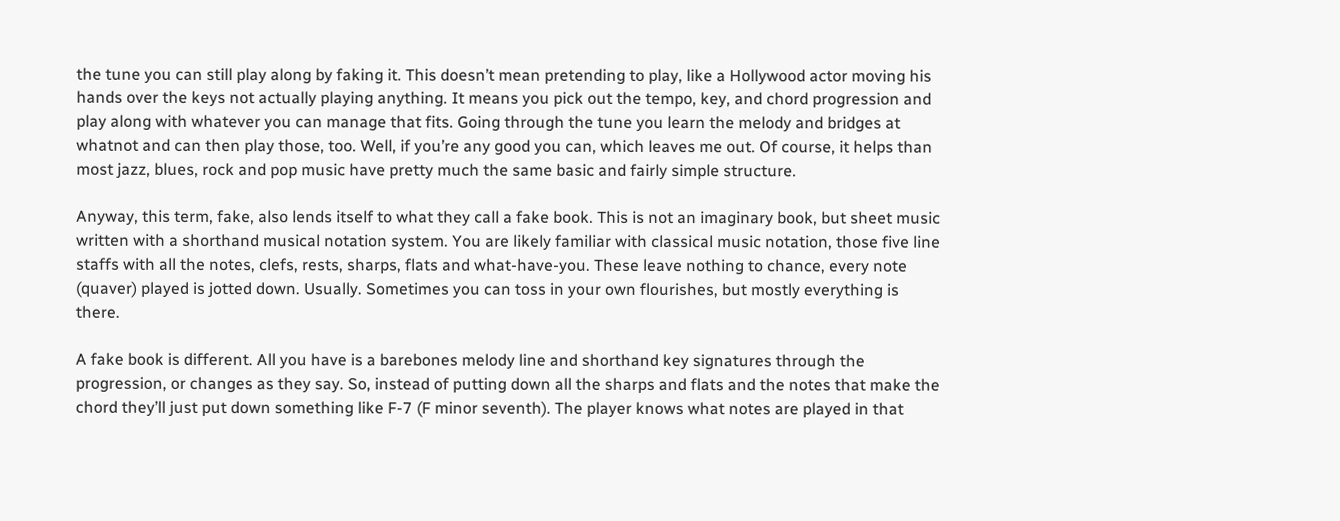the tune you can still play along by faking it. This doesn’t mean pretending to play, like a Hollywood actor moving his hands over the keys not actually playing anything. It means you pick out the tempo, key, and chord progression and play along with whatever you can manage that fits. Going through the tune you learn the melody and bridges at whatnot and can then play those, too. Well, if you’re any good you can, which leaves me out. Of course, it helps than most jazz, blues, rock and pop music have pretty much the same basic and fairly simple structure.

Anyway, this term, fake, also lends itself to what they call a fake book. This is not an imaginary book, but sheet music written with a shorthand musical notation system. You are likely familiar with classical music notation, those five line staffs with all the notes, clefs, rests, sharps, flats and what-have-you. These leave nothing to chance, every note (quaver) played is jotted down. Usually. Sometimes you can toss in your own flourishes, but mostly everything is there.

A fake book is different. All you have is a barebones melody line and shorthand key signatures through the progression, or changes as they say. So, instead of putting down all the sharps and flats and the notes that make the chord they’ll just put down something like F-7 (F minor seventh). The player knows what notes are played in that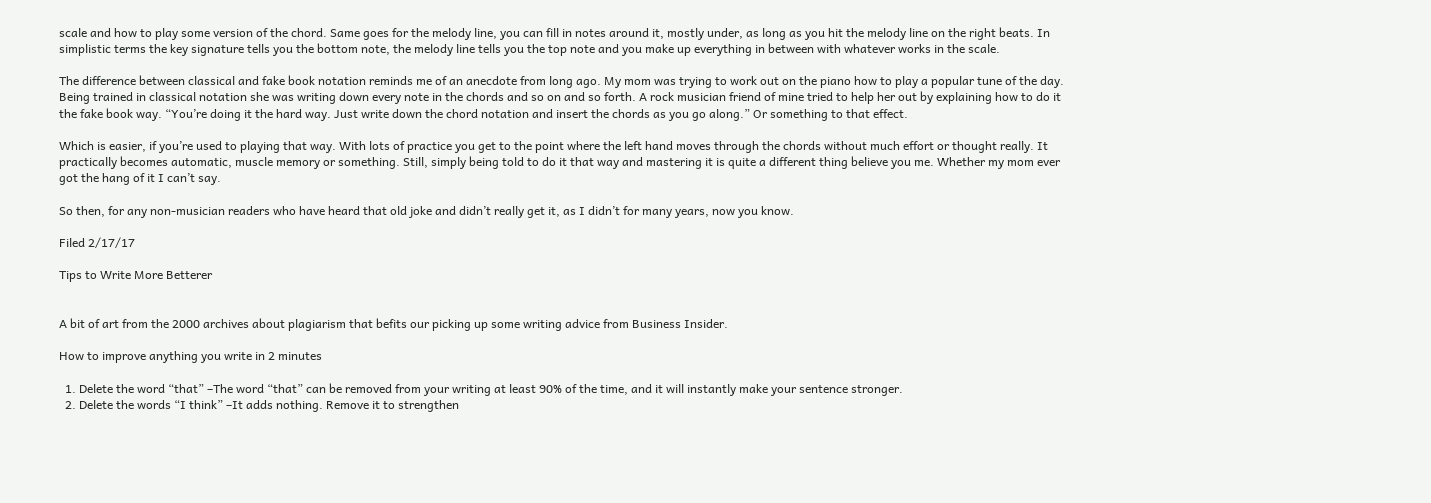scale and how to play some version of the chord. Same goes for the melody line, you can fill in notes around it, mostly under, as long as you hit the melody line on the right beats. In simplistic terms the key signature tells you the bottom note, the melody line tells you the top note and you make up everything in between with whatever works in the scale.

The difference between classical and fake book notation reminds me of an anecdote from long ago. My mom was trying to work out on the piano how to play a popular tune of the day. Being trained in classical notation she was writing down every note in the chords and so on and so forth. A rock musician friend of mine tried to help her out by explaining how to do it the fake book way. “You’re doing it the hard way. Just write down the chord notation and insert the chords as you go along.” Or something to that effect.

Which is easier, if you’re used to playing that way. With lots of practice you get to the point where the left hand moves through the chords without much effort or thought really. It practically becomes automatic, muscle memory or something. Still, simply being told to do it that way and mastering it is quite a different thing believe you me. Whether my mom ever got the hang of it I can’t say.

So then, for any non-musician readers who have heard that old joke and didn’t really get it, as I didn’t for many years, now you know.

Filed 2/17/17

Tips to Write More Betterer


A bit of art from the 2000 archives about plagiarism that befits our picking up some writing advice from Business Insider.

How to improve anything you write in 2 minutes

  1. Delete the word “that” –The word “that” can be removed from your writing at least 90% of the time, and it will instantly make your sentence stronger.
  2. Delete the words “I think” –It adds nothing. Remove it to strengthen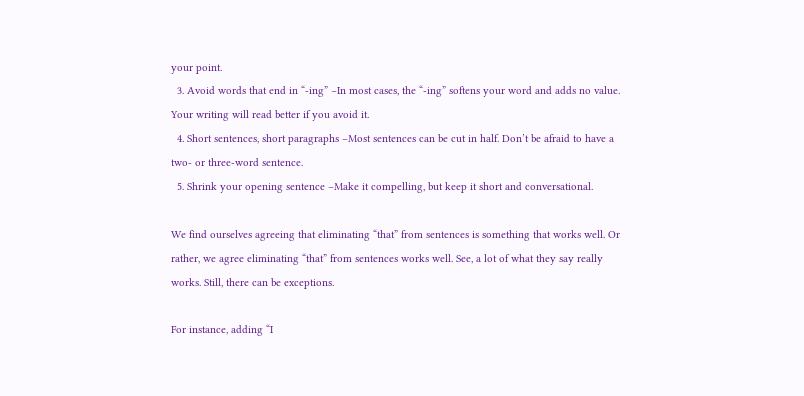your point.
  3. Avoid words that end in “-ing” –In most cases, the “-ing” softens your word and adds no value. Your writing will read better if you avoid it.
  4. Short sentences, short paragraphs –Most sentences can be cut in half. Don’t be afraid to have a two- or three-word sentence.
  5. Shrink your opening sentence –Make it compelling, but keep it short and conversational.

We find ourselves agreeing that eliminating “that” from sentences is something that works well. Or rather, we agree eliminating “that” from sentences works well. See, a lot of what they say really works. Still, there can be exceptions.

For instance, adding “I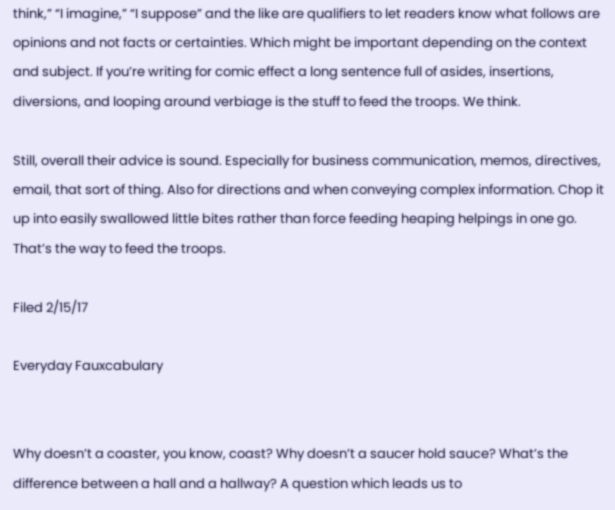think,” “I imagine,” “I suppose” and the like are qualifiers to let readers know what follows are opinions and not facts or certainties. Which might be important depending on the context and subject. If you’re writing for comic effect a long sentence full of asides, insertions, diversions, and looping around verbiage is the stuff to feed the troops. We think.

Still, overall their advice is sound. Especially for business communication, memos, directives, email, that sort of thing. Also for directions and when conveying complex information. Chop it up into easily swallowed little bites rather than force feeding heaping helpings in one go. That’s the way to feed the troops.

Filed 2/15/17

Everyday Fauxcabulary


Why doesn’t a coaster, you know, coast? Why doesn’t a saucer hold sauce? What’s the difference between a hall and a hallway? A question which leads us to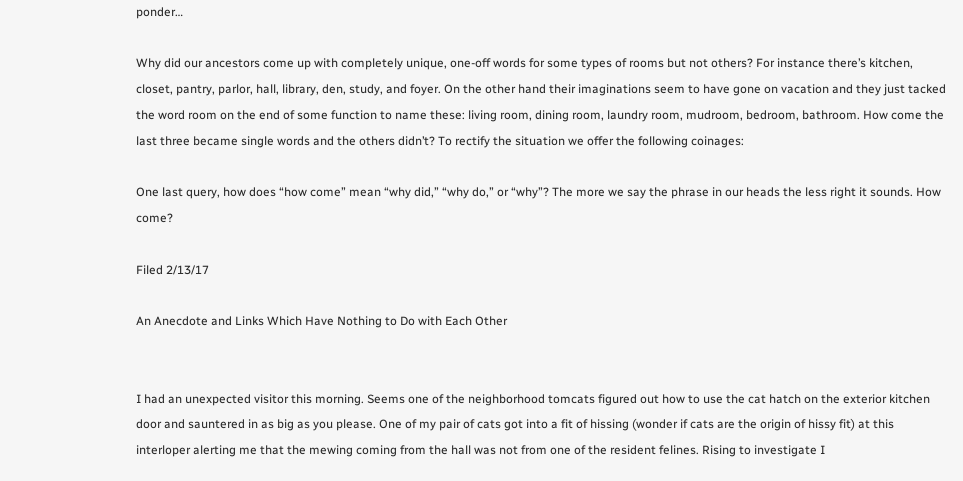ponder…

Why did our ancestors come up with completely unique, one-off words for some types of rooms but not others? For instance there’s kitchen, closet, pantry, parlor, hall, library, den, study, and foyer. On the other hand their imaginations seem to have gone on vacation and they just tacked the word room on the end of some function to name these: living room, dining room, laundry room, mudroom, bedroom, bathroom. How come the last three became single words and the others didn’t? To rectify the situation we offer the following coinages:

One last query, how does “how come” mean “why did,” “why do,” or “why”? The more we say the phrase in our heads the less right it sounds. How come?

Filed 2/13/17

An Anecdote and Links Which Have Nothing to Do with Each Other


I had an unexpected visitor this morning. Seems one of the neighborhood tomcats figured out how to use the cat hatch on the exterior kitchen door and sauntered in as big as you please. One of my pair of cats got into a fit of hissing (wonder if cats are the origin of hissy fit) at this interloper alerting me that the mewing coming from the hall was not from one of the resident felines. Rising to investigate I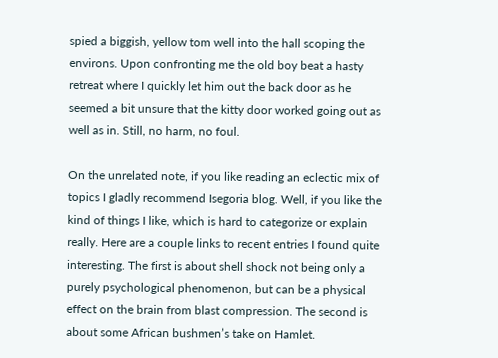spied a biggish, yellow tom well into the hall scoping the environs. Upon confronting me the old boy beat a hasty retreat where I quickly let him out the back door as he seemed a bit unsure that the kitty door worked going out as well as in. Still, no harm, no foul.

On the unrelated note, if you like reading an eclectic mix of topics I gladly recommend Isegoria blog. Well, if you like the kind of things I like, which is hard to categorize or explain really. Here are a couple links to recent entries I found quite interesting. The first is about shell shock not being only a purely psychological phenomenon, but can be a physical effect on the brain from blast compression. The second is about some African bushmen’s take on Hamlet.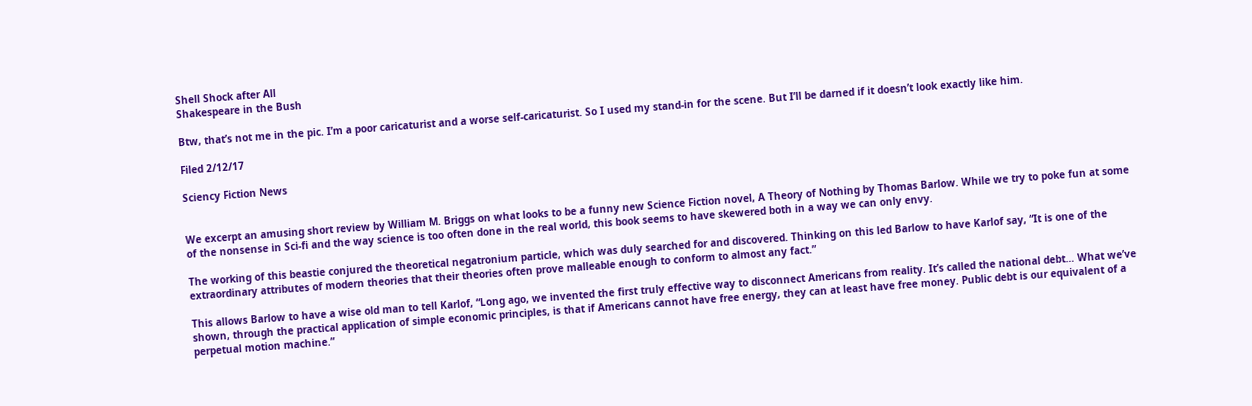Shell Shock after All
Shakespeare in the Bush

Btw, that’s not me in the pic. I’m a poor caricaturist and a worse self-caricaturist. So I used my stand-in for the scene. But I’ll be darned if it doesn’t look exactly like him.

Filed 2/12/17

Sciency Fiction News


We excerpt an amusing short review by William M. Briggs on what looks to be a funny new Science Fiction novel, A Theory of Nothing by Thomas Barlow. While we try to poke fun at some of the nonsense in Sci-fi and the way science is too often done in the real world, this book seems to have skewered both in a way we can only envy.

The working of this beastie conjured the theoretical negatronium particle, which was duly searched for and discovered. Thinking on this led Barlow to have Karlof say, “It is one of the extraordinary attributes of modern theories that their theories often prove malleable enough to conform to almost any fact.”

This allows Barlow to have a wise old man to tell Karlof, “Long ago, we invented the first truly effective way to disconnect Americans from reality. It’s called the national debt… What we’ve shown, through the practical application of simple economic principles, is that if Americans cannot have free energy, they can at least have free money. Public debt is our equivalent of a perpetual motion machine.”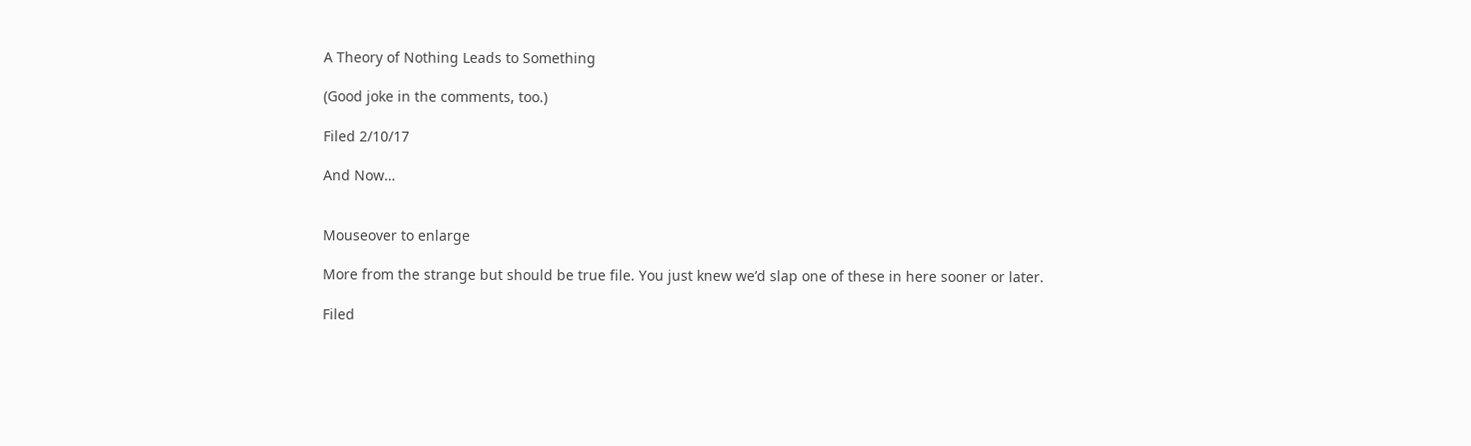A Theory of Nothing Leads to Something

(Good joke in the comments, too.)

Filed 2/10/17

And Now…


Mouseover to enlarge

More from the strange but should be true file. You just knew we’d slap one of these in here sooner or later.

Filed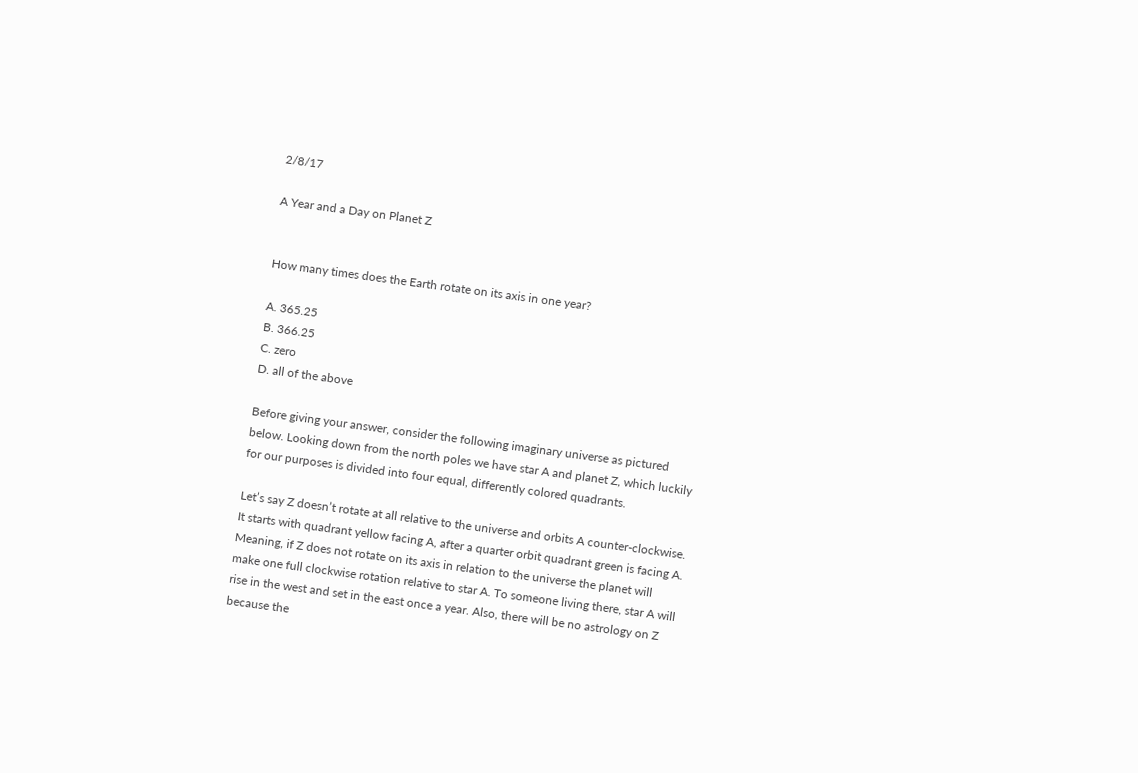2/8/17

A Year and a Day on Planet Z


How many times does the Earth rotate on its axis in one year?

A. 365.25
B. 366.25
C. zero
D. all of the above

Before giving your answer, consider the following imaginary universe as pictured below. Looking down from the north poles we have star A and planet Z, which luckily for our purposes is divided into four equal, differently colored quadrants.

Let’s say Z doesn’t rotate at all relative to the universe and orbits A counter-clockwise. It starts with quadrant yellow facing A, after a quarter orbit quadrant green is facing A. Meaning, if Z does not rotate on its axis in relation to the universe the planet will make one full clockwise rotation relative to star A. To someone living there, star A will rise in the west and set in the east once a year. Also, there will be no astrology on Z because the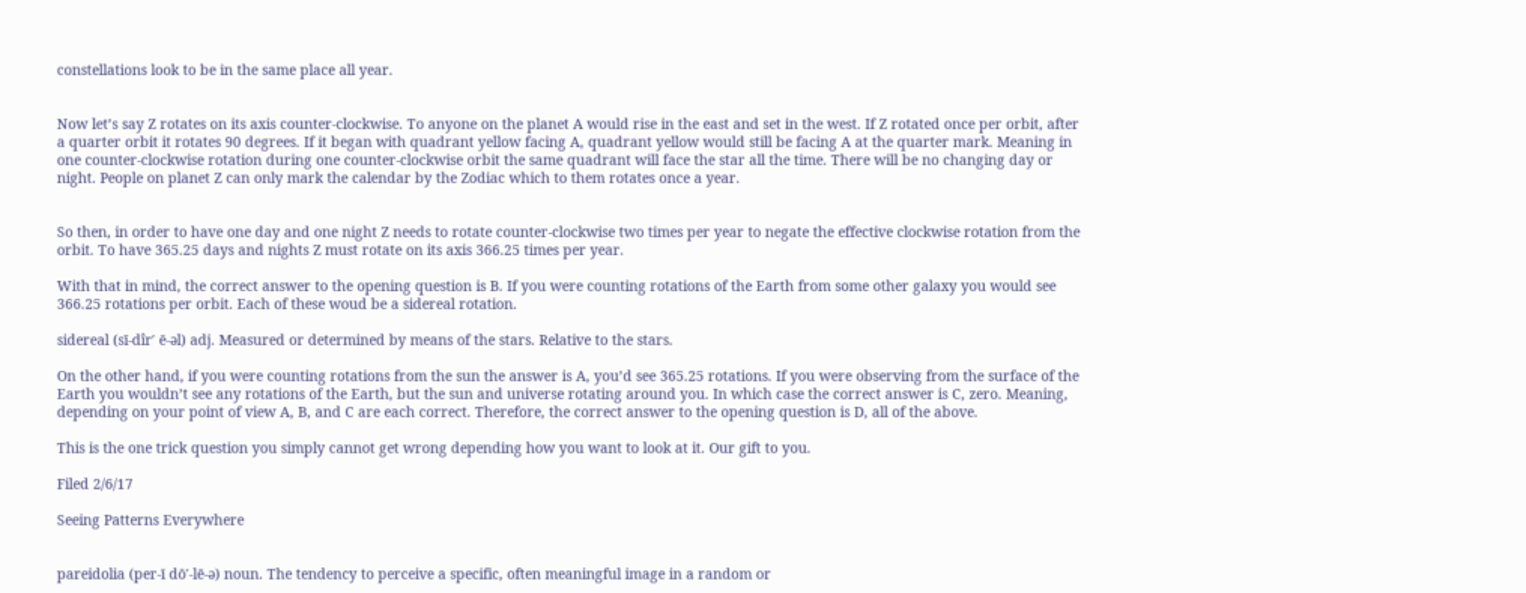constellations look to be in the same place all year.


Now let’s say Z rotates on its axis counter-clockwise. To anyone on the planet A would rise in the east and set in the west. If Z rotated once per orbit, after a quarter orbit it rotates 90 degrees. If it began with quadrant yellow facing A, quadrant yellow would still be facing A at the quarter mark. Meaning in one counter-clockwise rotation during one counter-clockwise orbit the same quadrant will face the star all the time. There will be no changing day or night. People on planet Z can only mark the calendar by the Zodiac which to them rotates once a year.


So then, in order to have one day and one night Z needs to rotate counter-clockwise two times per year to negate the effective clockwise rotation from the orbit. To have 365.25 days and nights Z must rotate on its axis 366.25 times per year.

With that in mind, the correct answer to the opening question is B. If you were counting rotations of the Earth from some other galaxy you would see 366.25 rotations per orbit. Each of these woud be a sidereal rotation.

sidereal (sī-dîr′ ē-əl) adj. Measured or determined by means of the stars. Relative to the stars.

On the other hand, if you were counting rotations from the sun the answer is A, you’d see 365.25 rotations. If you were observing from the surface of the Earth you wouldn’t see any rotations of the Earth, but the sun and universe rotating around you. In which case the correct answer is C, zero. Meaning, depending on your point of view A, B, and C are each correct. Therefore, the correct answer to the opening question is D, all of the above.

This is the one trick question you simply cannot get wrong depending how you want to look at it. Our gift to you.

Filed 2/6/17

Seeing Patterns Everywhere


pareidolia (per-ī dō′-lē-ə) noun. The tendency to perceive a specific, often meaningful image in a random or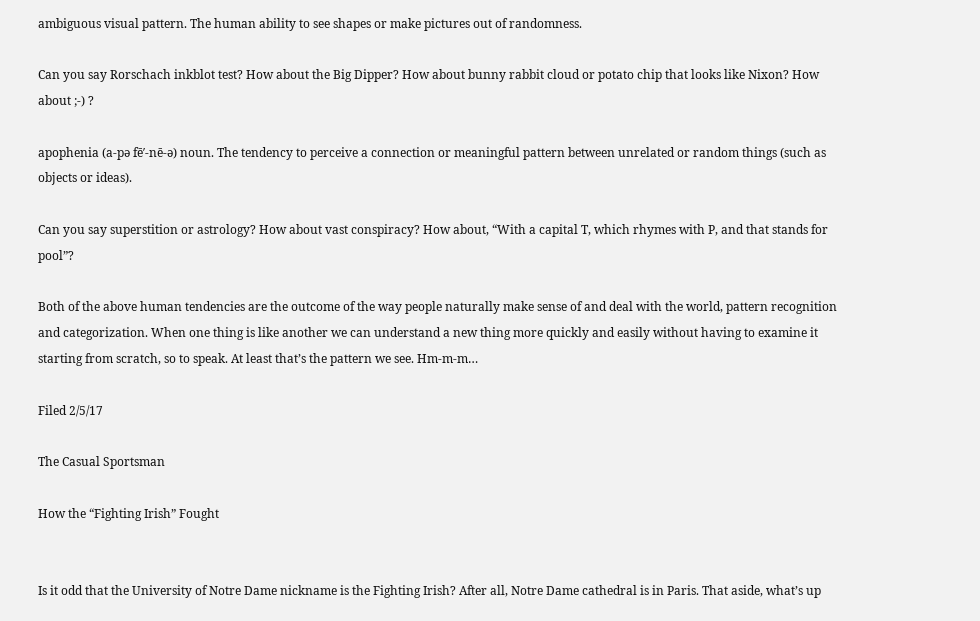ambiguous visual pattern. The human ability to see shapes or make pictures out of randomness.

Can you say Rorschach inkblot test? How about the Big Dipper? How about bunny rabbit cloud or potato chip that looks like Nixon? How about ;-) ?

apophenia (a-pə fē′-nē-ə) noun. The tendency to perceive a connection or meaningful pattern between unrelated or random things (such as objects or ideas).

Can you say superstition or astrology? How about vast conspiracy? How about, “With a capital T, which rhymes with P, and that stands for pool”?

Both of the above human tendencies are the outcome of the way people naturally make sense of and deal with the world, pattern recognition and categorization. When one thing is like another we can understand a new thing more quickly and easily without having to examine it starting from scratch, so to speak. At least that’s the pattern we see. Hm-m-m…

Filed 2/5/17

The Casual Sportsman

How the “Fighting Irish” Fought


Is it odd that the University of Notre Dame nickname is the Fighting Irish? After all, Notre Dame cathedral is in Paris. That aside, what’s up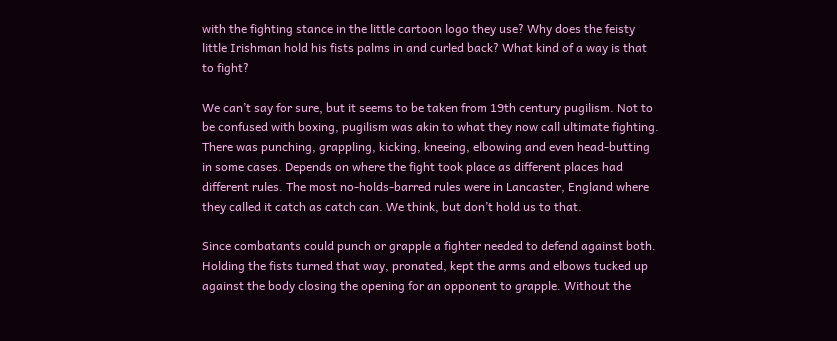with the fighting stance in the little cartoon logo they use? Why does the feisty little Irishman hold his fists palms in and curled back? What kind of a way is that to fight?

We can’t say for sure, but it seems to be taken from 19th century pugilism. Not to be confused with boxing, pugilism was akin to what they now call ultimate fighting. There was punching, grappling, kicking, kneeing, elbowing and even head-butting in some cases. Depends on where the fight took place as different places had different rules. The most no-holds-barred rules were in Lancaster, England where they called it catch as catch can. We think, but don’t hold us to that.

Since combatants could punch or grapple a fighter needed to defend against both. Holding the fists turned that way, pronated, kept the arms and elbows tucked up against the body closing the opening for an opponent to grapple. Without the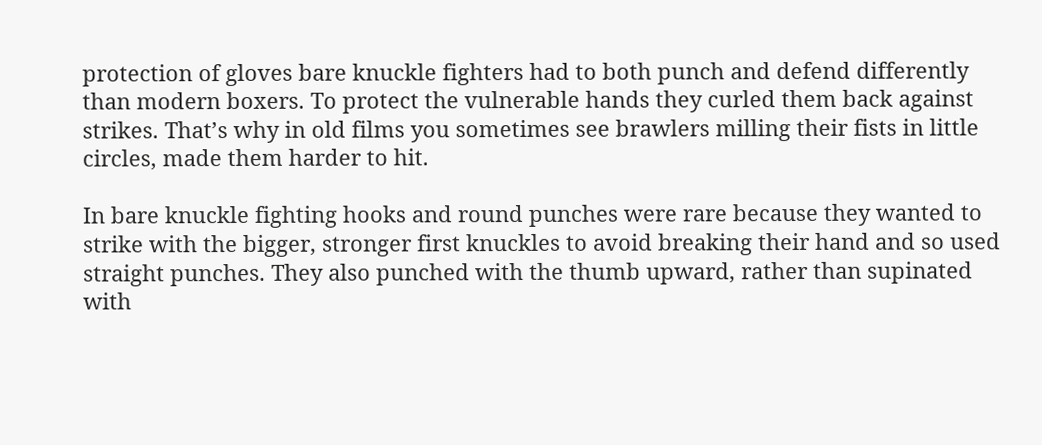protection of gloves bare knuckle fighters had to both punch and defend differently than modern boxers. To protect the vulnerable hands they curled them back against strikes. That’s why in old films you sometimes see brawlers milling their fists in little circles, made them harder to hit.

In bare knuckle fighting hooks and round punches were rare because they wanted to strike with the bigger, stronger first knuckles to avoid breaking their hand and so used straight punches. They also punched with the thumb upward, rather than supinated with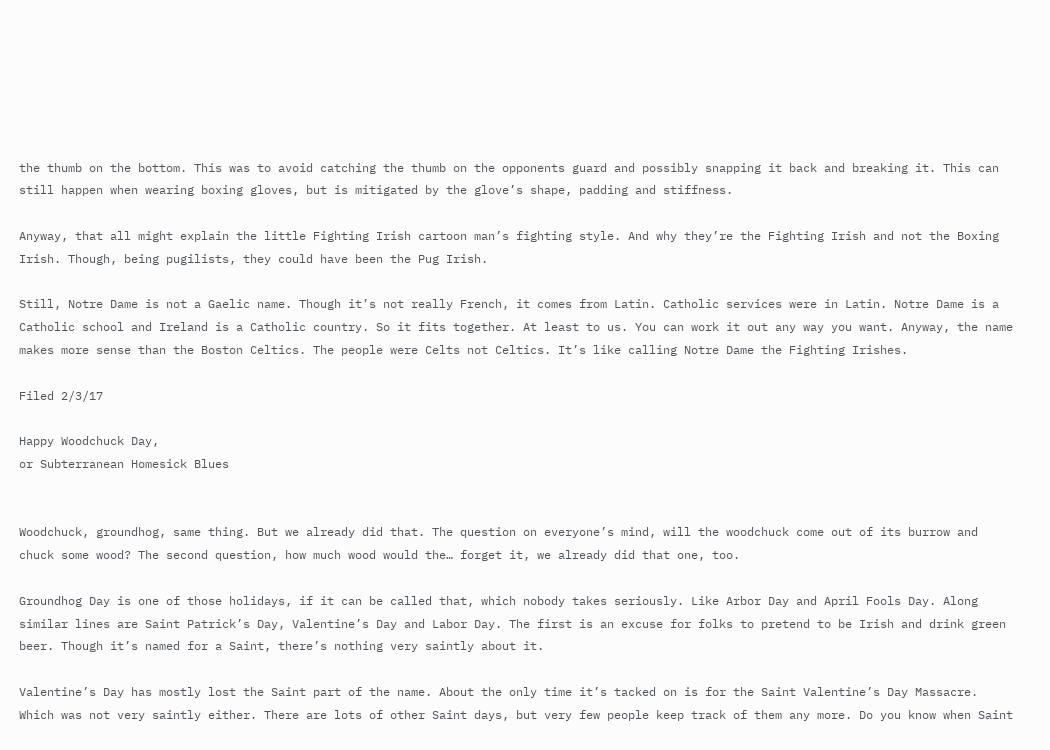the thumb on the bottom. This was to avoid catching the thumb on the opponents guard and possibly snapping it back and breaking it. This can still happen when wearing boxing gloves, but is mitigated by the glove’s shape, padding and stiffness.

Anyway, that all might explain the little Fighting Irish cartoon man’s fighting style. And why they’re the Fighting Irish and not the Boxing Irish. Though, being pugilists, they could have been the Pug Irish.

Still, Notre Dame is not a Gaelic name. Though it’s not really French, it comes from Latin. Catholic services were in Latin. Notre Dame is a Catholic school and Ireland is a Catholic country. So it fits together. At least to us. You can work it out any way you want. Anyway, the name makes more sense than the Boston Celtics. The people were Celts not Celtics. It’s like calling Notre Dame the Fighting Irishes.

Filed 2/3/17

Happy Woodchuck Day,
or Subterranean Homesick Blues


Woodchuck, groundhog, same thing. But we already did that. The question on everyone’s mind, will the woodchuck come out of its burrow and chuck some wood? The second question, how much wood would the… forget it, we already did that one, too.

Groundhog Day is one of those holidays, if it can be called that, which nobody takes seriously. Like Arbor Day and April Fools Day. Along similar lines are Saint Patrick’s Day, Valentine’s Day and Labor Day. The first is an excuse for folks to pretend to be Irish and drink green beer. Though it’s named for a Saint, there’s nothing very saintly about it.

Valentine’s Day has mostly lost the Saint part of the name. About the only time it’s tacked on is for the Saint Valentine’s Day Massacre. Which was not very saintly either. There are lots of other Saint days, but very few people keep track of them any more. Do you know when Saint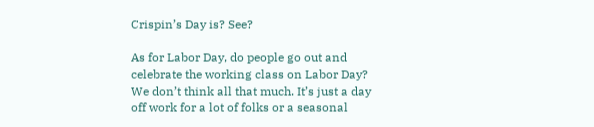Crispin’s Day is? See?

As for Labor Day, do people go out and celebrate the working class on Labor Day? We don’t think all that much. It’s just a day off work for a lot of folks or a seasonal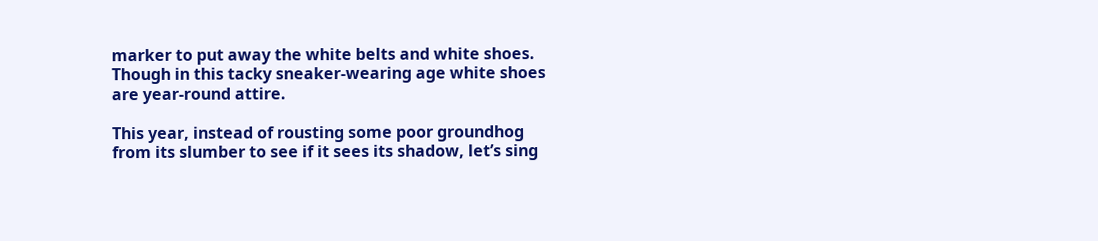marker to put away the white belts and white shoes. Though in this tacky sneaker-wearing age white shoes are year-round attire.

This year, instead of rousting some poor groundhog from its slumber to see if it sees its shadow, let’s sing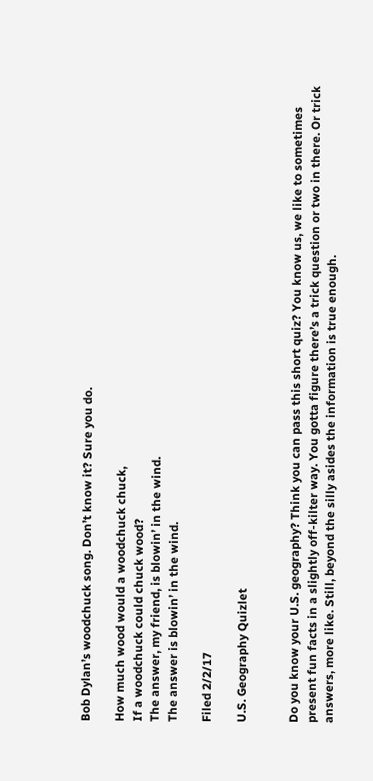Bob Dylan’s woodchuck song. Don’t know it? Sure you do.

How much wood would a woodchuck chuck,
If a woodchuck could chuck wood?
The answer, my friend, is blowin’ in the wind.
The answer is blowin’ in the wind.

Filed 2/2/17

U.S. Geography Quizlet


Do you know your U.S. geography? Think you can pass this short quiz? You know us, we like to sometimes present fun facts in a slightly off-kilter way. You gotta figure there’s a trick question or two in there. Or trick answers, more like. Still, beyond the silly asides the information is true enough.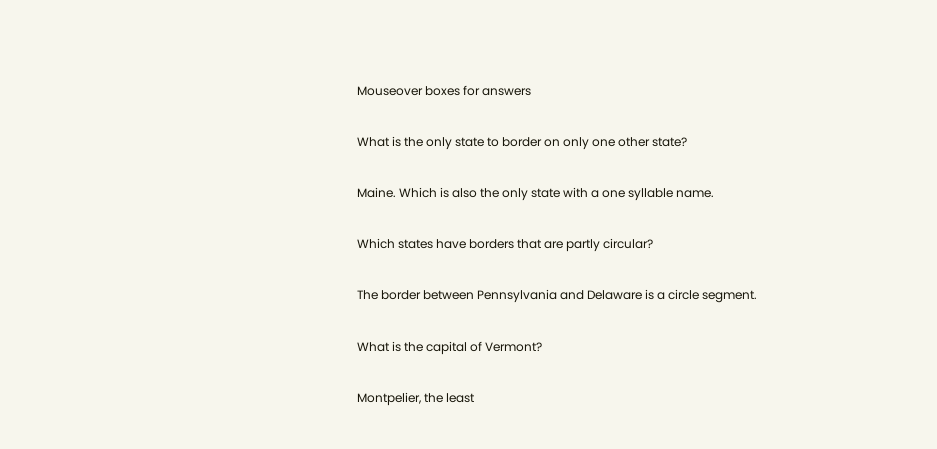Mouseover boxes for answers

What is the only state to border on only one other state?

Maine. Which is also the only state with a one syllable name.

Which states have borders that are partly circular?

The border between Pennsylvania and Delaware is a circle segment.

What is the capital of Vermont?

Montpelier, the least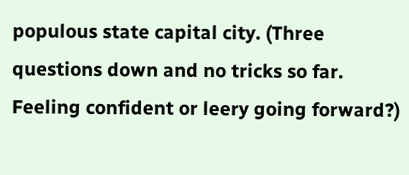populous state capital city. (Three questions down and no tricks so far. Feeling confident or leery going forward?)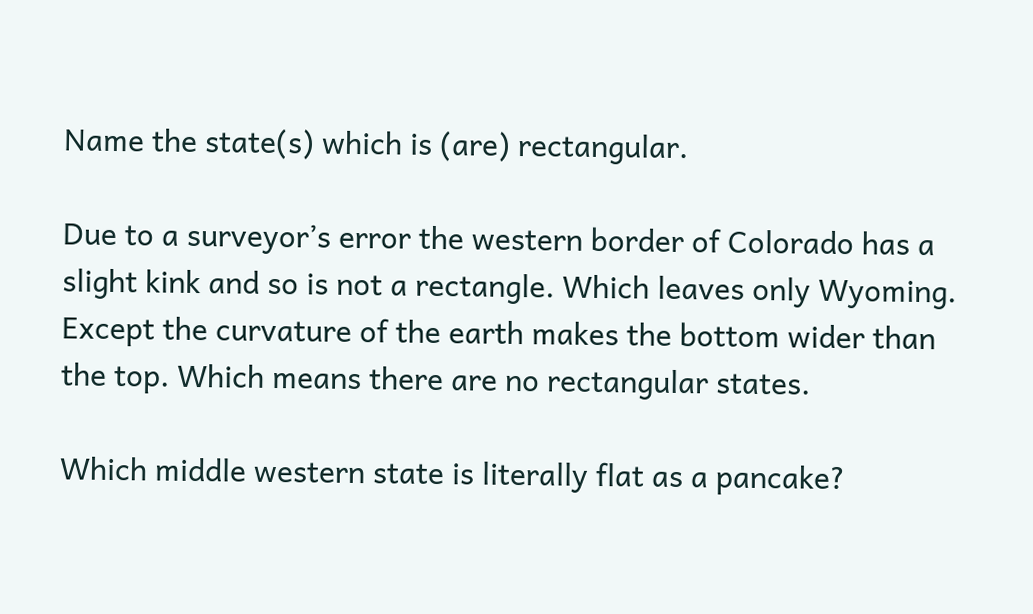Name the state(s) which is (are) rectangular.

Due to a surveyor’s error the western border of Colorado has a slight kink and so is not a rectangle. Which leaves only Wyoming. Except the curvature of the earth makes the bottom wider than the top. Which means there are no rectangular states.

Which middle western state is literally flat as a pancake?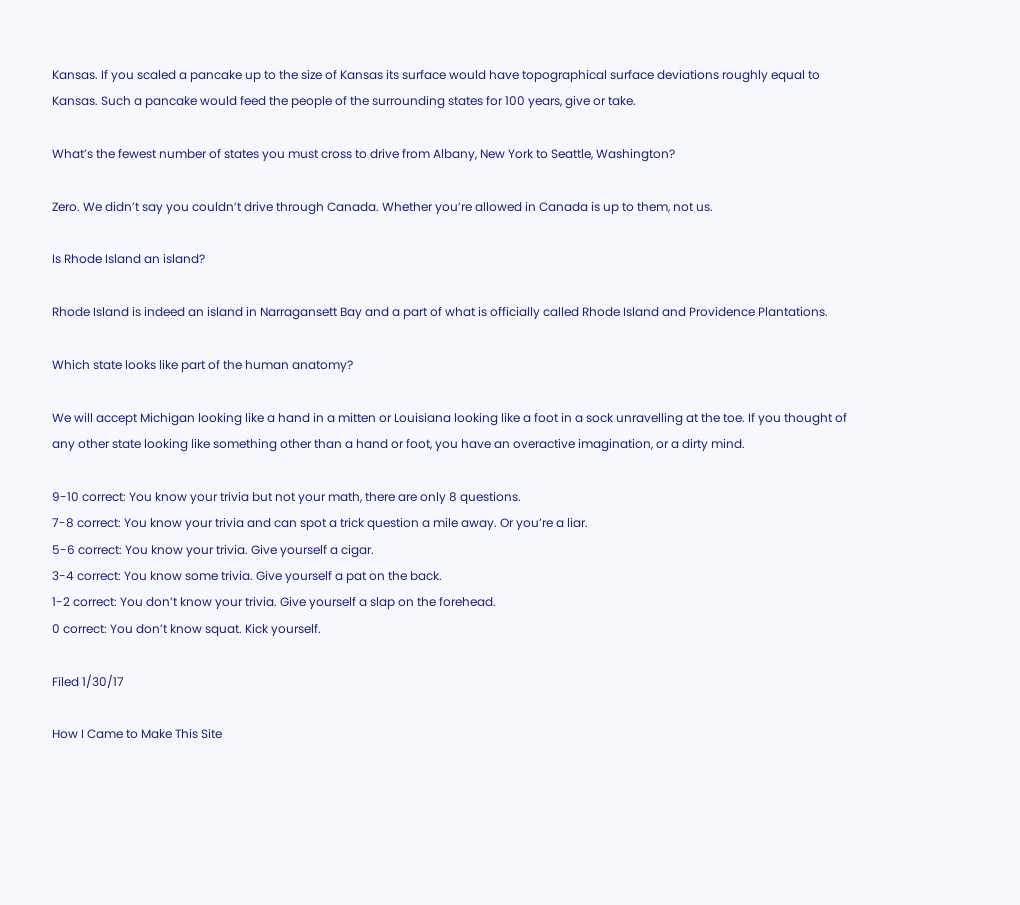Kansas. If you scaled a pancake up to the size of Kansas its surface would have topographical surface deviations roughly equal to Kansas. Such a pancake would feed the people of the surrounding states for 100 years, give or take.

What’s the fewest number of states you must cross to drive from Albany, New York to Seattle, Washington?

Zero. We didn’t say you couldn’t drive through Canada. Whether you’re allowed in Canada is up to them, not us.

Is Rhode Island an island?

Rhode Island is indeed an island in Narragansett Bay and a part of what is officially called Rhode Island and Providence Plantations.

Which state looks like part of the human anatomy?

We will accept Michigan looking like a hand in a mitten or Louisiana looking like a foot in a sock unravelling at the toe. If you thought of any other state looking like something other than a hand or foot, you have an overactive imagination, or a dirty mind.

9-10 correct: You know your trivia but not your math, there are only 8 questions.
7-8 correct: You know your trivia and can spot a trick question a mile away. Or you’re a liar.
5-6 correct: You know your trivia. Give yourself a cigar.
3-4 correct: You know some trivia. Give yourself a pat on the back.
1-2 correct: You don’t know your trivia. Give yourself a slap on the forehead.
0 correct: You don’t know squat. Kick yourself.

Filed 1/30/17

How I Came to Make This Site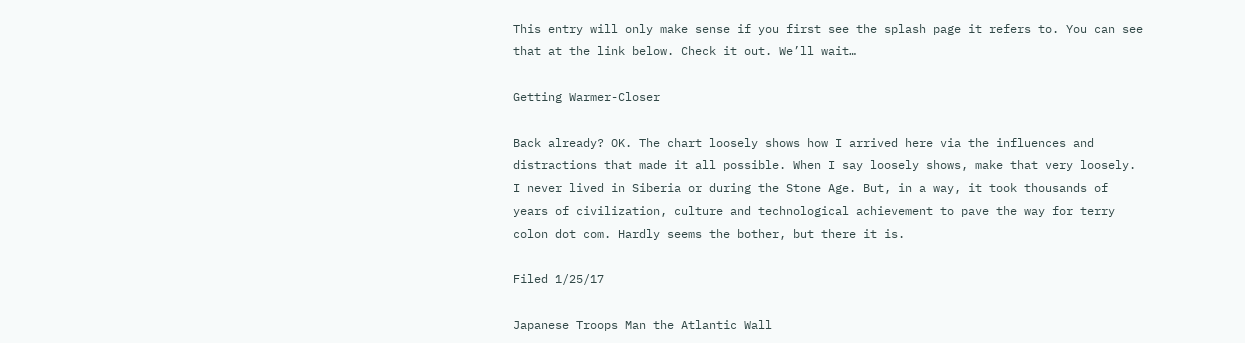This entry will only make sense if you first see the splash page it refers to. You can see that at the link below. Check it out. We’ll wait…

Getting Warmer-Closer

Back already? OK. The chart loosely shows how I arrived here via the influences and distractions that made it all possible. When I say loosely shows, make that very loosely. I never lived in Siberia or during the Stone Age. But, in a way, it took thousands of years of civilization, culture and technological achievement to pave the way for terry colon dot com. Hardly seems the bother, but there it is.

Filed 1/25/17

Japanese Troops Man the Atlantic Wall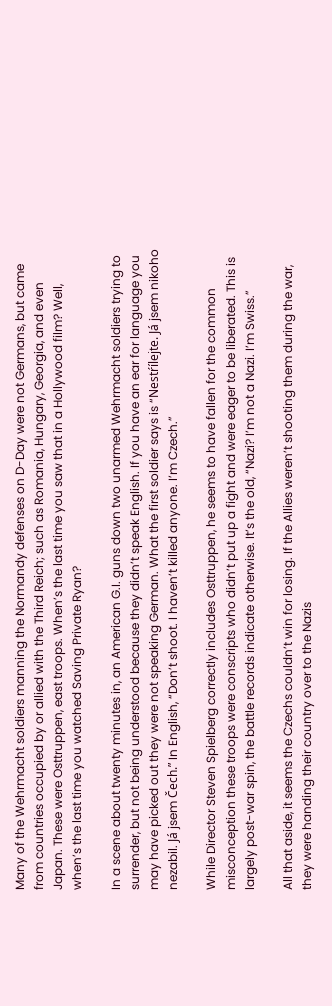Many of the Wehrmacht soldiers manning the Normandy defenses on D-Day were not Germans, but came from countries occupied by or allied with the Third Reich; such as Romania, Hungary, Georgia, and even Japan. These were Osttruppen, east troops. When’s the last time you saw that in a Hollywood film? Well, when’s the last time you watched Saving Private Ryan?

In a scene about twenty minutes in, an American G.I. guns down two unarmed Wehrmacht soldiers trying to surrender, but not being understood because they didn’t speak English. If you have an ear for language you may have picked out they were not speaking German. What the first soldier says is “Nestŕílejte. Já jsem nikoho nezabil. Já jsem Čech.” In English, “Don’t shoot. I haven’t killed anyone. I’m Czech.”

While Director Steven Spielberg correctly includes Osttruppen, he seems to have fallen for the common misconception these troops were conscripts who didn’t put up a fight and were eager to be liberated. This is largely post-war spin, the battle records indicate otherwise. It’s the old, “Nazi? I’m not a Nazi. I’m Swiss.”

All that aside, it seems the Czechs couldn’t win for losing. If the Allies weren’t shooting them during the war, they were handing their country over to the Nazis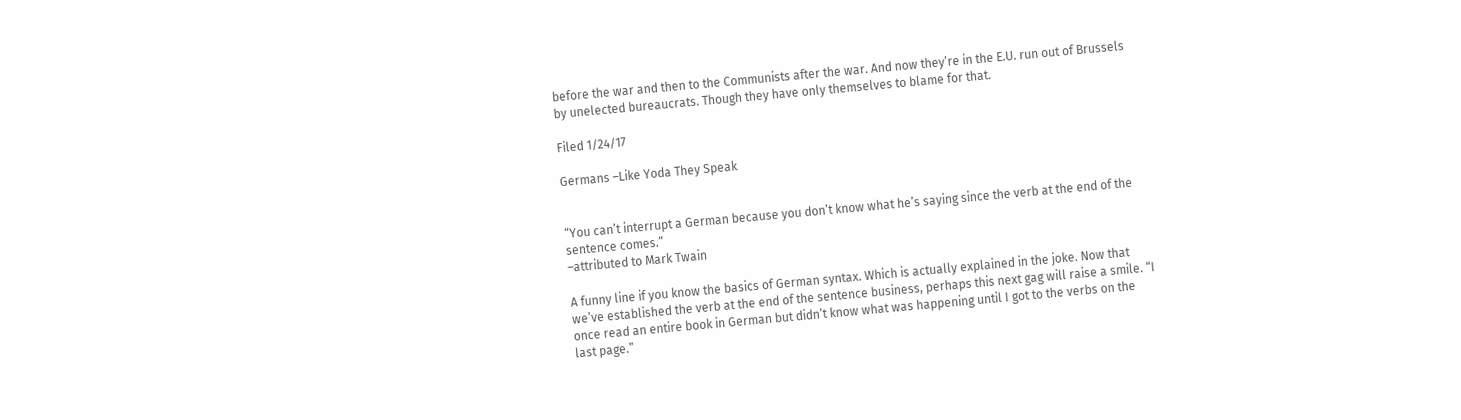before the war and then to the Communists after the war. And now they’re in the E.U. run out of Brussels by unelected bureaucrats. Though they have only themselves to blame for that.

Filed 1/24/17

Germans –Like Yoda They Speak


“You can’t interrupt a German because you don’t know what he’s saying since the verb at the end of the sentence comes.”
–attributed to Mark Twain

A funny line if you know the basics of German syntax. Which is actually explained in the joke. Now that we’ve established the verb at the end of the sentence business, perhaps this next gag will raise a smile. “I once read an entire book in German but didn’t know what was happening until I got to the verbs on the last page.”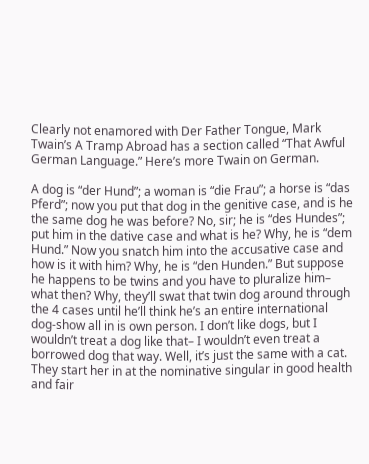Clearly not enamored with Der Father Tongue, Mark Twain’s A Tramp Abroad has a section called “That Awful German Language.” Here’s more Twain on German.

A dog is “der Hund”; a woman is “die Frau”; a horse is “das Pferd”; now you put that dog in the genitive case, and is he the same dog he was before? No, sir; he is “des Hundes”; put him in the dative case and what is he? Why, he is “dem Hund.” Now you snatch him into the accusative case and how is it with him? Why, he is “den Hunden.” But suppose he happens to be twins and you have to pluralize him– what then? Why, they’ll swat that twin dog around through the 4 cases until he’ll think he’s an entire international dog-show all in is own person. I don’t like dogs, but I wouldn’t treat a dog like that– I wouldn’t even treat a borrowed dog that way. Well, it’s just the same with a cat. They start her in at the nominative singular in good health and fair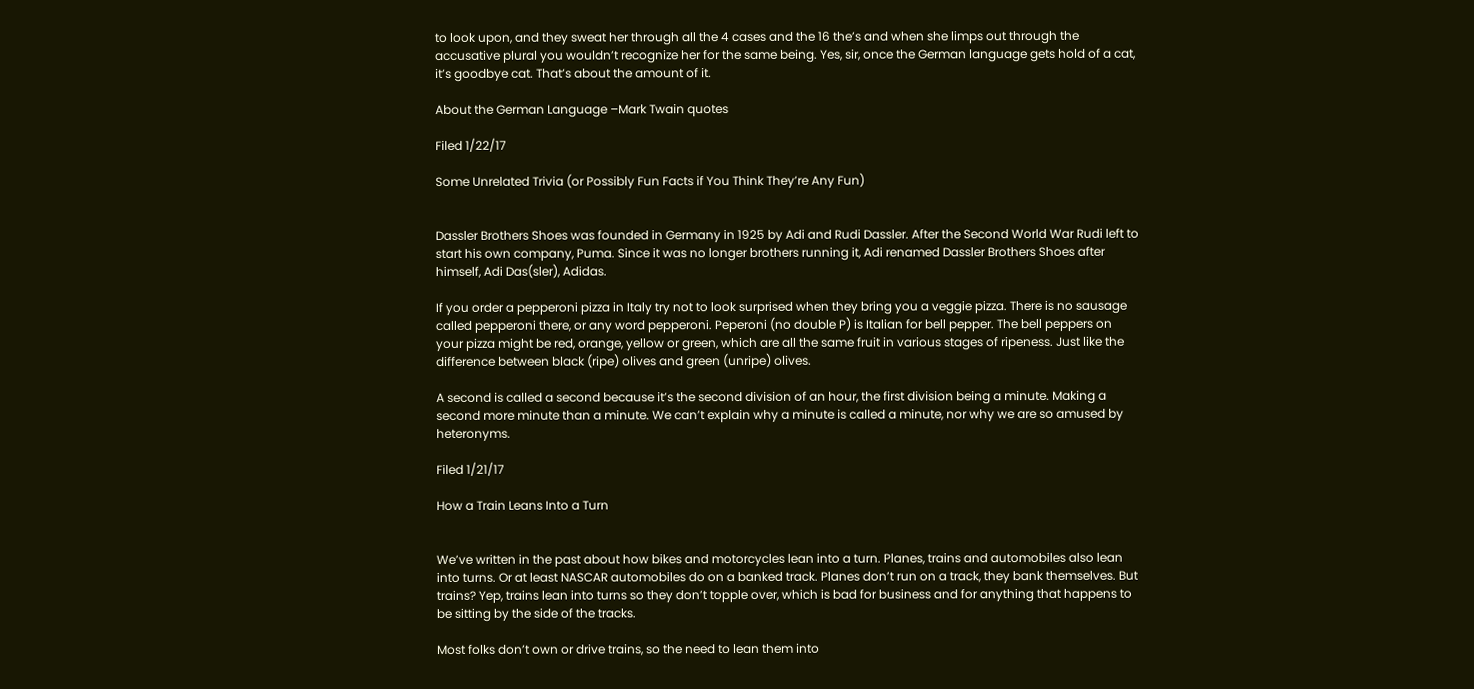to look upon, and they sweat her through all the 4 cases and the 16 the’s and when she limps out through the accusative plural you wouldn’t recognize her for the same being. Yes, sir, once the German language gets hold of a cat, it’s goodbye cat. That’s about the amount of it.

About the German Language –Mark Twain quotes

Filed 1/22/17

Some Unrelated Trivia (or Possibly Fun Facts if You Think They’re Any Fun)


Dassler Brothers Shoes was founded in Germany in 1925 by Adi and Rudi Dassler. After the Second World War Rudi left to start his own company, Puma. Since it was no longer brothers running it, Adi renamed Dassler Brothers Shoes after himself, Adi Das(sler), Adidas.

If you order a pepperoni pizza in Italy try not to look surprised when they bring you a veggie pizza. There is no sausage called pepperoni there, or any word pepperoni. Peperoni (no double P) is Italian for bell pepper. The bell peppers on your pizza might be red, orange, yellow or green, which are all the same fruit in various stages of ripeness. Just like the difference between black (ripe) olives and green (unripe) olives.

A second is called a second because it’s the second division of an hour, the first division being a minute. Making a second more minute than a minute. We can’t explain why a minute is called a minute, nor why we are so amused by heteronyms.

Filed 1/21/17

How a Train Leans Into a Turn


We’ve written in the past about how bikes and motorcycles lean into a turn. Planes, trains and automobiles also lean into turns. Or at least NASCAR automobiles do on a banked track. Planes don’t run on a track, they bank themselves. But trains? Yep, trains lean into turns so they don’t topple over, which is bad for business and for anything that happens to be sitting by the side of the tracks.

Most folks don’t own or drive trains, so the need to lean them into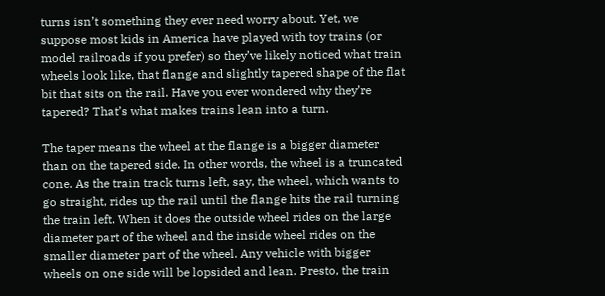turns isn’t something they ever need worry about. Yet, we suppose most kids in America have played with toy trains (or model railroads if you prefer) so they’ve likely noticed what train wheels look like, that flange and slightly tapered shape of the flat bit that sits on the rail. Have you ever wondered why they’re tapered? That’s what makes trains lean into a turn.

The taper means the wheel at the flange is a bigger diameter than on the tapered side. In other words, the wheel is a truncated cone. As the train track turns left, say, the wheel, which wants to go straight, rides up the rail until the flange hits the rail turning the train left. When it does the outside wheel rides on the large diameter part of the wheel and the inside wheel rides on the smaller diameter part of the wheel. Any vehicle with bigger wheels on one side will be lopsided and lean. Presto, the train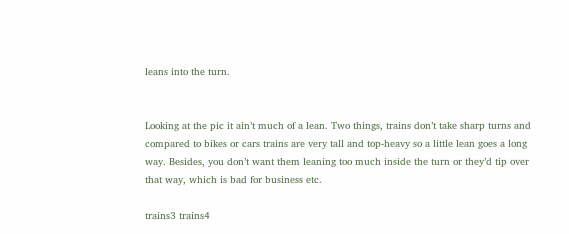leans into the turn.


Looking at the pic it ain’t much of a lean. Two things, trains don’t take sharp turns and compared to bikes or cars trains are very tall and top-heavy so a little lean goes a long way. Besides, you don’t want them leaning too much inside the turn or they’d tip over that way, which is bad for business etc.

trains3 trains4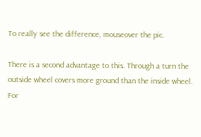To really see the difference, mouseover the pic.

There is a second advantage to this. Through a turn the outside wheel covers more ground than the inside wheel. For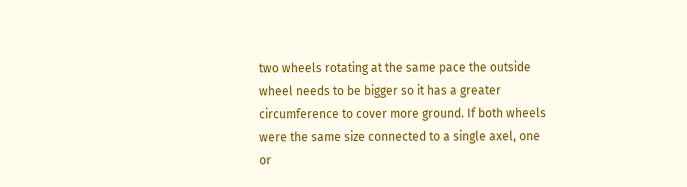two wheels rotating at the same pace the outside wheel needs to be bigger so it has a greater circumference to cover more ground. If both wheels were the same size connected to a single axel, one or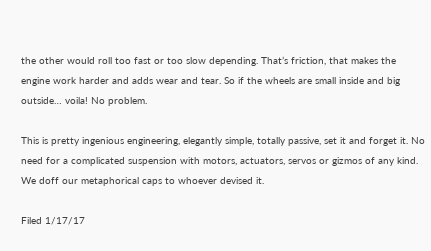the other would roll too fast or too slow depending. That’s friction, that makes the engine work harder and adds wear and tear. So if the wheels are small inside and big outside… voila! No problem.

This is pretty ingenious engineering, elegantly simple, totally passive, set it and forget it. No need for a complicated suspension with motors, actuators, servos or gizmos of any kind. We doff our metaphorical caps to whoever devised it.

Filed 1/17/17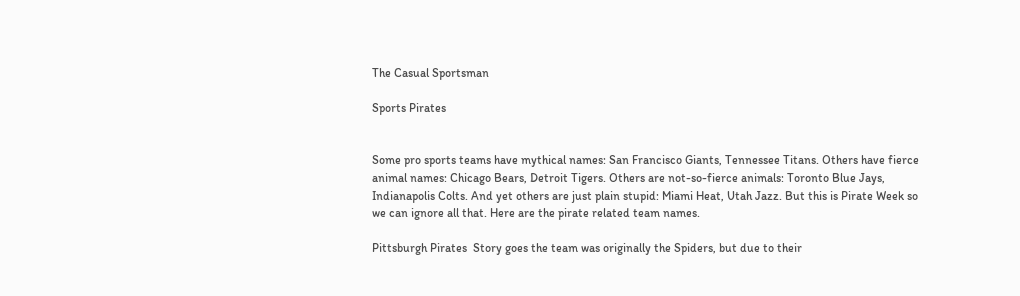The Casual Sportsman

Sports Pirates


Some pro sports teams have mythical names: San Francisco Giants, Tennessee Titans. Others have fierce animal names: Chicago Bears, Detroit Tigers. Others are not-so-fierce animals: Toronto Blue Jays, Indianapolis Colts. And yet others are just plain stupid: Miami Heat, Utah Jazz. But this is Pirate Week so we can ignore all that. Here are the pirate related team names.

Pittsburgh Pirates  Story goes the team was originally the Spiders, but due to their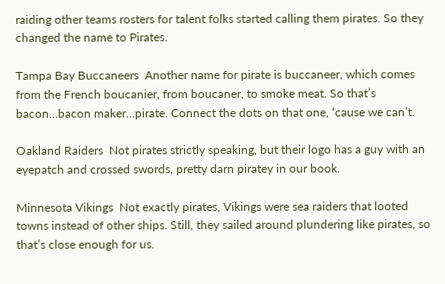raiding other teams rosters for talent folks started calling them pirates. So they changed the name to Pirates.

Tampa Bay Buccaneers  Another name for pirate is buccaneer, which comes from the French boucanier, from boucaner, to smoke meat. So that’s bacon…bacon maker…pirate. Connect the dots on that one, ‘cause we can’t.

Oakland Raiders  Not pirates strictly speaking, but their logo has a guy with an eyepatch and crossed swords, pretty darn piratey in our book.

Minnesota Vikings  Not exactly pirates, Vikings were sea raiders that looted towns instead of other ships. Still, they sailed around plundering like pirates, so that’s close enough for us.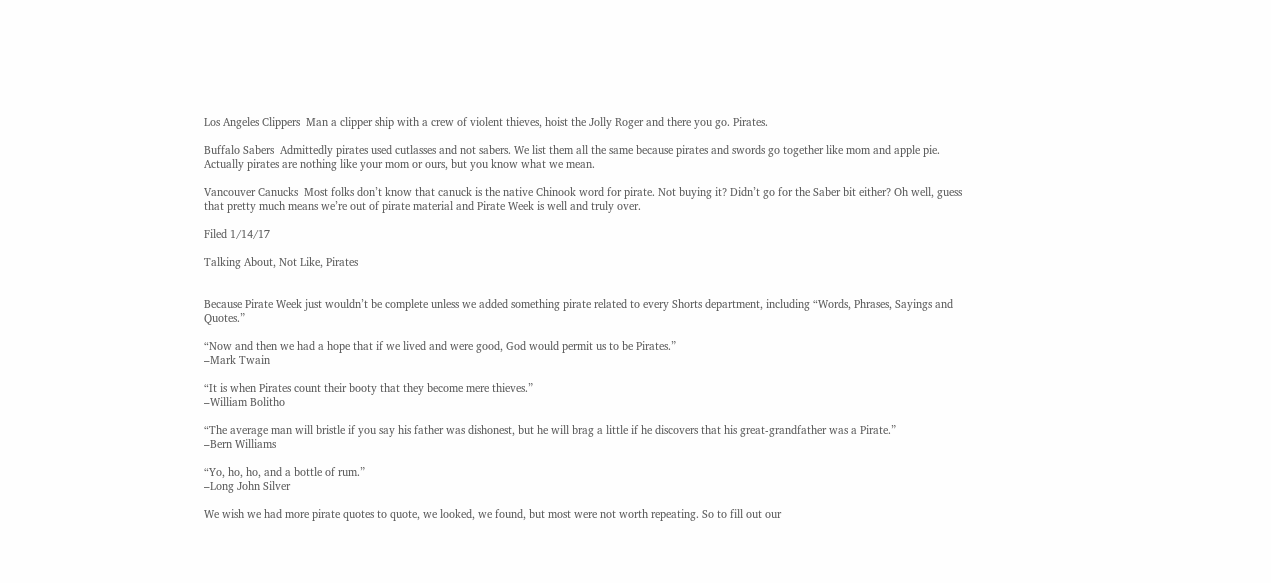Los Angeles Clippers  Man a clipper ship with a crew of violent thieves, hoist the Jolly Roger and there you go. Pirates.

Buffalo Sabers  Admittedly pirates used cutlasses and not sabers. We list them all the same because pirates and swords go together like mom and apple pie. Actually pirates are nothing like your mom or ours, but you know what we mean.

Vancouver Canucks  Most folks don’t know that canuck is the native Chinook word for pirate. Not buying it? Didn’t go for the Saber bit either? Oh well, guess that pretty much means we’re out of pirate material and Pirate Week is well and truly over.

Filed 1/14/17

Talking About, Not Like, Pirates


Because Pirate Week just wouldn’t be complete unless we added something pirate related to every Shorts department, including “Words, Phrases, Sayings and Quotes.”

“Now and then we had a hope that if we lived and were good, God would permit us to be Pirates.”
–Mark Twain

“It is when Pirates count their booty that they become mere thieves.”
–William Bolitho

“The average man will bristle if you say his father was dishonest, but he will brag a little if he discovers that his great-grandfather was a Pirate.”
–Bern Williams

“Yo, ho, ho, and a bottle of rum.”
–Long John Silver

We wish we had more pirate quotes to quote, we looked, we found, but most were not worth repeating. So to fill out our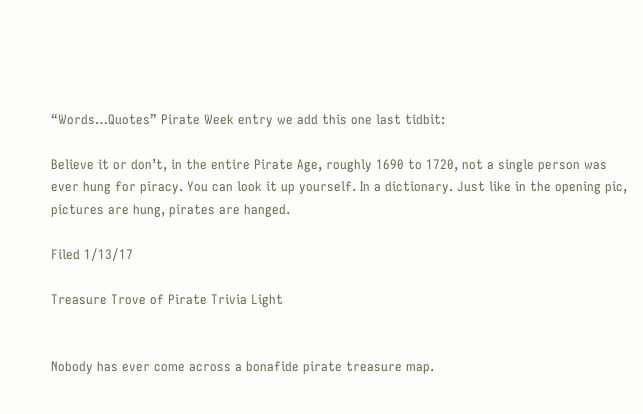“Words…Quotes” Pirate Week entry we add this one last tidbit:

Believe it or don’t, in the entire Pirate Age, roughly 1690 to 1720, not a single person was ever hung for piracy. You can look it up yourself. In a dictionary. Just like in the opening pic, pictures are hung, pirates are hanged.

Filed 1/13/17

Treasure Trove of Pirate Trivia Light


Nobody has ever come across a bonafide pirate treasure map.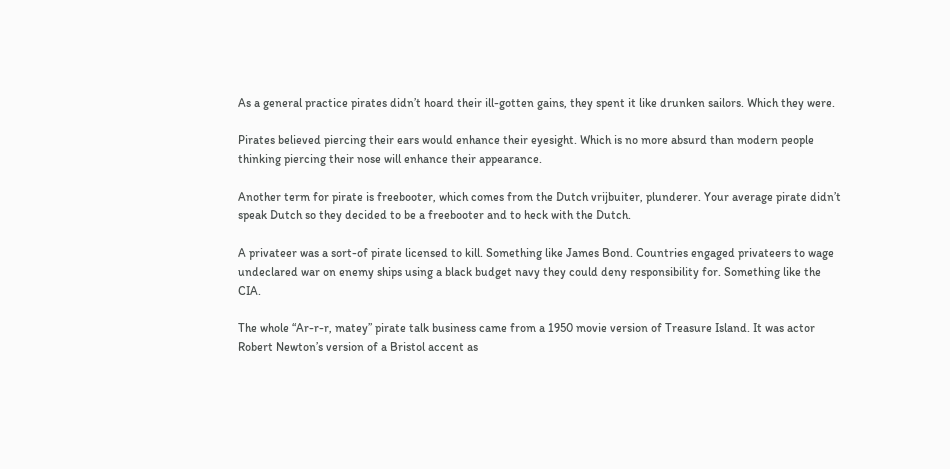As a general practice pirates didn’t hoard their ill-gotten gains, they spent it like drunken sailors. Which they were.

Pirates believed piercing their ears would enhance their eyesight. Which is no more absurd than modern people thinking piercing their nose will enhance their appearance.

Another term for pirate is freebooter, which comes from the Dutch vrijbuiter, plunderer. Your average pirate didn’t speak Dutch so they decided to be a freebooter and to heck with the Dutch.

A privateer was a sort-of pirate licensed to kill. Something like James Bond. Countries engaged privateers to wage undeclared war on enemy ships using a black budget navy they could deny responsibility for. Something like the CIA.

The whole “Ar-r-r, matey” pirate talk business came from a 1950 movie version of Treasure Island. It was actor Robert Newton’s version of a Bristol accent as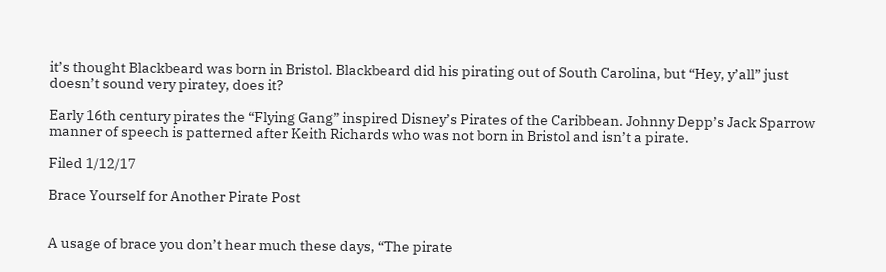it’s thought Blackbeard was born in Bristol. Blackbeard did his pirating out of South Carolina, but “Hey, y’all” just doesn’t sound very piratey, does it?

Early 16th century pirates the “Flying Gang” inspired Disney’s Pirates of the Caribbean. Johnny Depp’s Jack Sparrow manner of speech is patterned after Keith Richards who was not born in Bristol and isn’t a pirate.

Filed 1/12/17

Brace Yourself for Another Pirate Post


A usage of brace you don’t hear much these days, “The pirate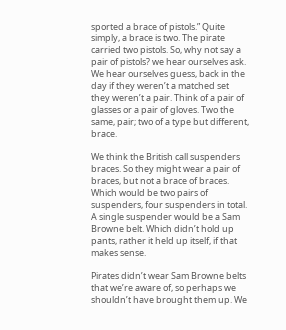sported a brace of pistols.” Quite simply, a brace is two. The pirate carried two pistols. So, why not say a pair of pistols? we hear ourselves ask. We hear ourselves guess, back in the day if they weren’t a matched set they weren’t a pair. Think of a pair of glasses or a pair of gloves. Two the same, pair; two of a type but different, brace.

We think the British call suspenders braces. So they might wear a pair of braces, but not a brace of braces. Which would be two pairs of suspenders, four suspenders in total. A single suspender would be a Sam Browne belt. Which didn’t hold up pants, rather it held up itself, if that makes sense.

Pirates didn’t wear Sam Browne belts that we’re aware of, so perhaps we shouldn’t have brought them up. We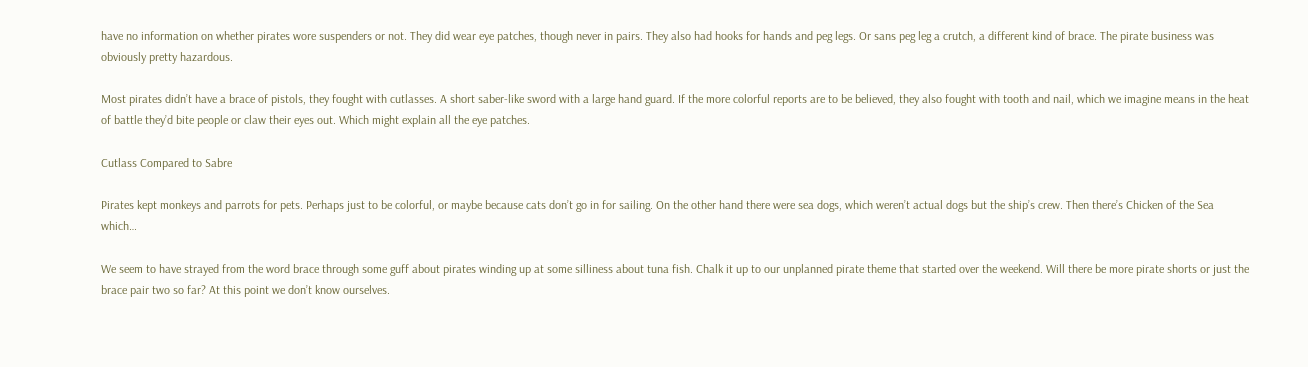have no information on whether pirates wore suspenders or not. They did wear eye patches, though never in pairs. They also had hooks for hands and peg legs. Or sans peg leg a crutch, a different kind of brace. The pirate business was obviously pretty hazardous.

Most pirates didn’t have a brace of pistols, they fought with cutlasses. A short saber-like sword with a large hand guard. If the more colorful reports are to be believed, they also fought with tooth and nail, which we imagine means in the heat of battle they’d bite people or claw their eyes out. Which might explain all the eye patches.

Cutlass Compared to Sabre

Pirates kept monkeys and parrots for pets. Perhaps just to be colorful, or maybe because cats don’t go in for sailing. On the other hand there were sea dogs, which weren’t actual dogs but the ship’s crew. Then there’s Chicken of the Sea which…

We seem to have strayed from the word brace through some guff about pirates winding up at some silliness about tuna fish. Chalk it up to our unplanned pirate theme that started over the weekend. Will there be more pirate shorts or just the brace pair two so far? At this point we don’t know ourselves.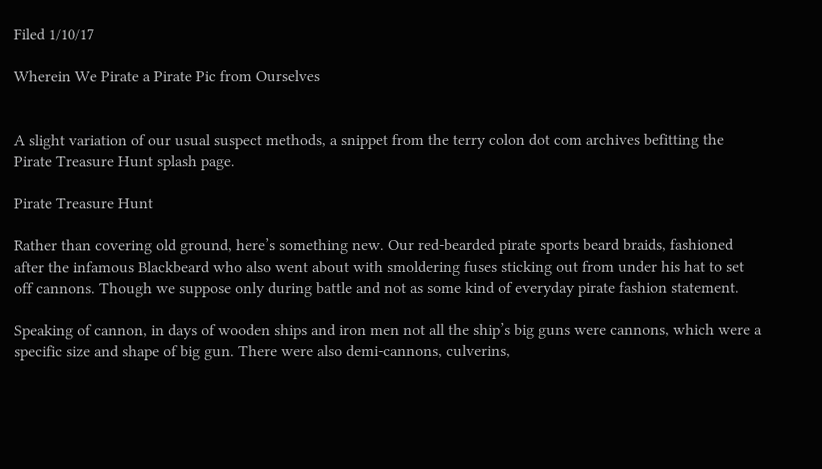Filed 1/10/17

Wherein We Pirate a Pirate Pic from Ourselves


A slight variation of our usual suspect methods, a snippet from the terry colon dot com archives befitting the Pirate Treasure Hunt splash page.

Pirate Treasure Hunt

Rather than covering old ground, here’s something new. Our red-bearded pirate sports beard braids, fashioned after the infamous Blackbeard who also went about with smoldering fuses sticking out from under his hat to set off cannons. Though we suppose only during battle and not as some kind of everyday pirate fashion statement.

Speaking of cannon, in days of wooden ships and iron men not all the ship’s big guns were cannons, which were a specific size and shape of big gun. There were also demi-cannons, culverins,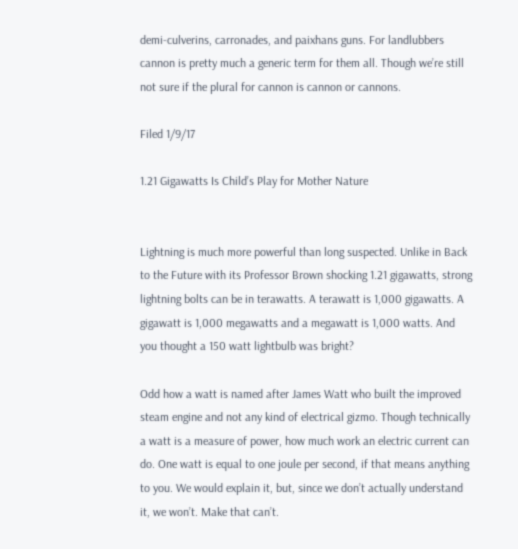demi-culverins, carronades, and paixhans guns. For landlubbers cannon is pretty much a generic term for them all. Though we’re still not sure if the plural for cannon is cannon or cannons.

Filed 1/9/17

1.21 Gigawatts Is Child’s Play for Mother Nature


Lightning is much more powerful than long suspected. Unlike in Back to the Future with its Professor Brown shocking 1.21 gigawatts, strong lightning bolts can be in terawatts. A terawatt is 1,000 gigawatts. A gigawatt is 1,000 megawatts and a megawatt is 1,000 watts. And you thought a 150 watt lightbulb was bright?

Odd how a watt is named after James Watt who built the improved steam engine and not any kind of electrical gizmo. Though technically a watt is a measure of power, how much work an electric current can do. One watt is equal to one joule per second, if that means anything to you. We would explain it, but, since we don’t actually understand it, we won’t. Make that can’t.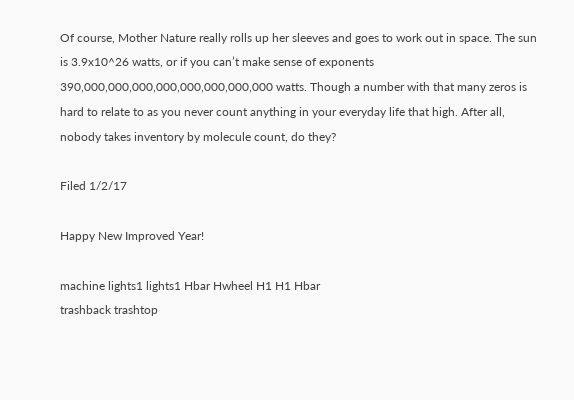Of course, Mother Nature really rolls up her sleeves and goes to work out in space. The sun is 3.9x10^26 watts, or if you can’t make sense of exponents 390,000,000,000,000,000,000,000,000 watts. Though a number with that many zeros is hard to relate to as you never count anything in your everyday life that high. After all, nobody takes inventory by molecule count, do they?

Filed 1/2/17

Happy New Improved Year!

machine lights1 lights1 Hbar Hwheel H1 H1 Hbar
trashback trashtop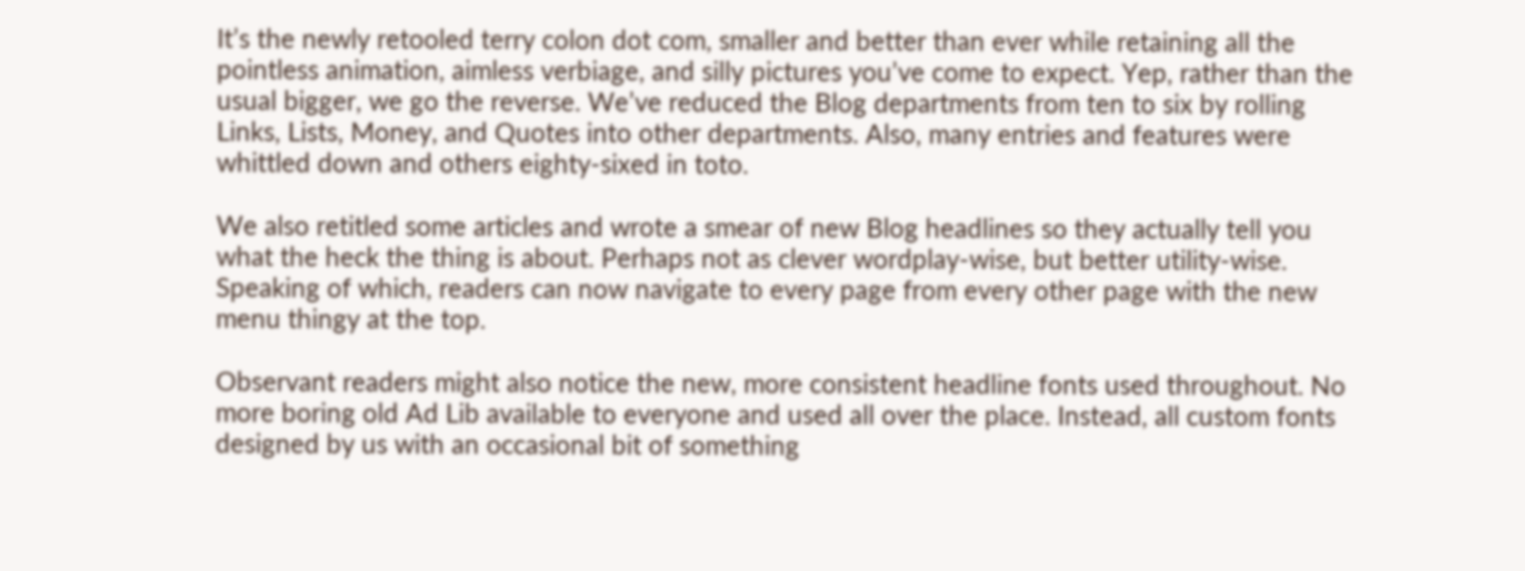It’s the newly retooled terry colon dot com, smaller and better than ever while retaining all the pointless animation, aimless verbiage, and silly pictures you’ve come to expect. Yep, rather than the usual bigger, we go the reverse. We’ve reduced the Blog departments from ten to six by rolling Links, Lists, Money, and Quotes into other departments. Also, many entries and features were whittled down and others eighty-sixed in toto.

We also retitled some articles and wrote a smear of new Blog headlines so they actually tell you what the heck the thing is about. Perhaps not as clever wordplay-wise, but better utility-wise. Speaking of which, readers can now navigate to every page from every other page with the new menu thingy at the top.

Observant readers might also notice the new, more consistent headline fonts used throughout. No more boring old Ad Lib available to everyone and used all over the place. Instead, all custom fonts designed by us with an occasional bit of something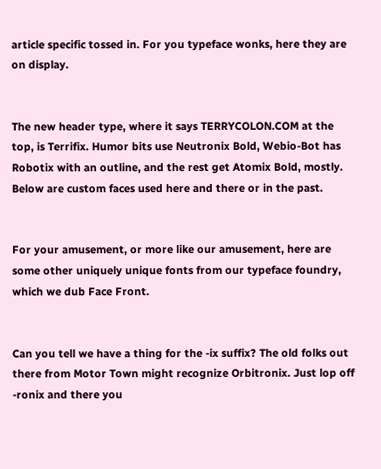article specific tossed in. For you typeface wonks, here they are on display.


The new header type, where it says TERRYCOLON.COM at the top, is Terrifix. Humor bits use Neutronix Bold, Webio-Bot has Robotix with an outline, and the rest get Atomix Bold, mostly. Below are custom faces used here and there or in the past.


For your amusement, or more like our amusement, here are some other uniquely unique fonts from our typeface foundry, which we dub Face Front.


Can you tell we have a thing for the -ix suffix? The old folks out there from Motor Town might recognize Orbitronix. Just lop off -ronix and there you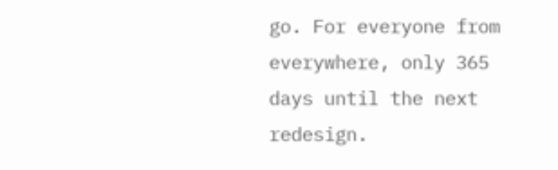go. For everyone from everywhere, only 365 days until the next redesign.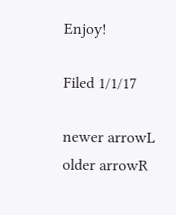Enjoy!

Filed 1/1/17

newer arrowL
older arrowR